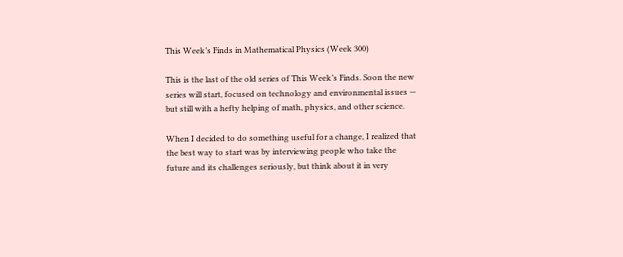This Week’s Finds in Mathematical Physics (Week 300)

This is the last of the old series of This Week’s Finds. Soon the new series will start, focused on technology and environmental issues — but still with a hefty helping of math, physics, and other science.

When I decided to do something useful for a change, I realized that the best way to start was by interviewing people who take the future and its challenges seriously, but think about it in very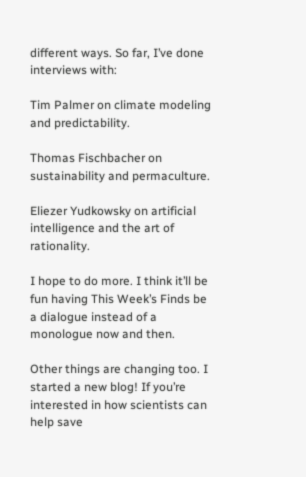different ways. So far, I’ve done interviews with:

Tim Palmer on climate modeling and predictability.

Thomas Fischbacher on sustainability and permaculture.

Eliezer Yudkowsky on artificial intelligence and the art of rationality.

I hope to do more. I think it’ll be fun having This Week’s Finds be a dialogue instead of a monologue now and then.

Other things are changing too. I started a new blog! If you’re interested in how scientists can help save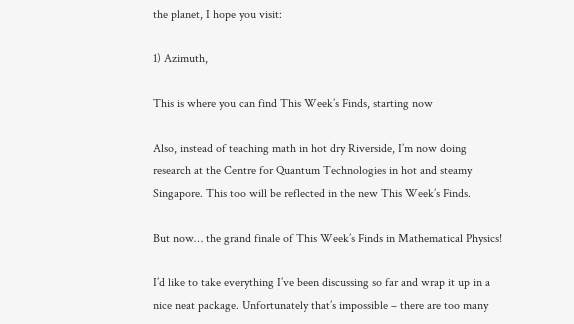the planet, I hope you visit:

1) Azimuth,

This is where you can find This Week’s Finds, starting now

Also, instead of teaching math in hot dry Riverside, I’m now doing research at the Centre for Quantum Technologies in hot and steamy Singapore. This too will be reflected in the new This Week’s Finds.

But now… the grand finale of This Week’s Finds in Mathematical Physics!

I’d like to take everything I’ve been discussing so far and wrap it up in a nice neat package. Unfortunately that’s impossible – there are too many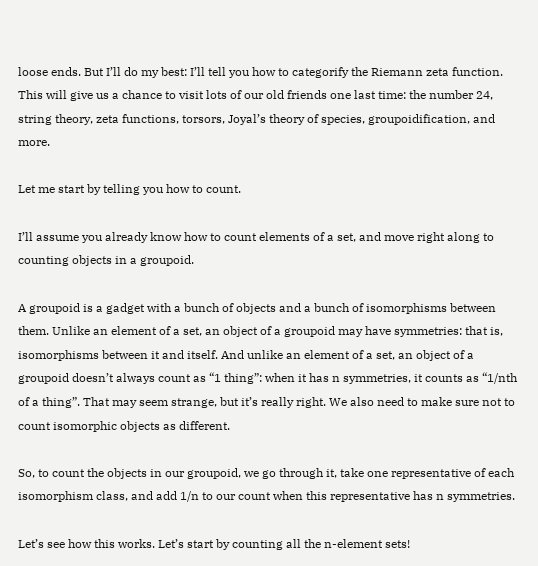loose ends. But I’ll do my best: I’ll tell you how to categorify the Riemann zeta function. This will give us a chance to visit lots of our old friends one last time: the number 24, string theory, zeta functions, torsors, Joyal’s theory of species, groupoidification, and more.

Let me start by telling you how to count.

I’ll assume you already know how to count elements of a set, and move right along to counting objects in a groupoid.

A groupoid is a gadget with a bunch of objects and a bunch of isomorphisms between them. Unlike an element of a set, an object of a groupoid may have symmetries: that is, isomorphisms between it and itself. And unlike an element of a set, an object of a groupoid doesn’t always count as “1 thing”: when it has n symmetries, it counts as “1/nth of a thing”. That may seem strange, but it’s really right. We also need to make sure not to count isomorphic objects as different.

So, to count the objects in our groupoid, we go through it, take one representative of each isomorphism class, and add 1/n to our count when this representative has n symmetries.

Let’s see how this works. Let’s start by counting all the n-element sets!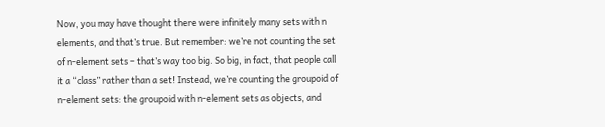Now, you may have thought there were infinitely many sets with n elements, and that’s true. But remember: we’re not counting the set of n-element sets – that’s way too big. So big, in fact, that people call it a “class” rather than a set! Instead, we’re counting the groupoid of n-element sets: the groupoid with n-element sets as objects, and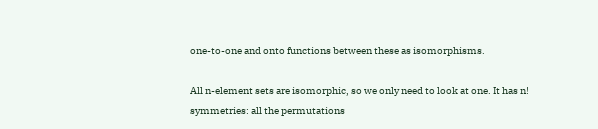one-to-one and onto functions between these as isomorphisms.

All n-element sets are isomorphic, so we only need to look at one. It has n! symmetries: all the permutations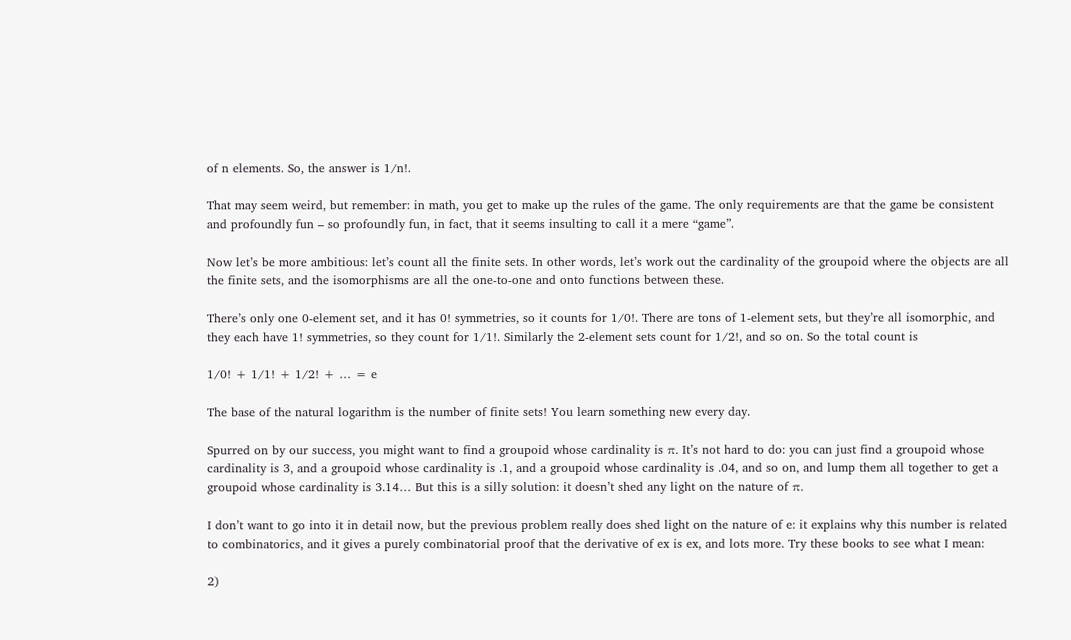of n elements. So, the answer is 1/n!.

That may seem weird, but remember: in math, you get to make up the rules of the game. The only requirements are that the game be consistent and profoundly fun – so profoundly fun, in fact, that it seems insulting to call it a mere “game”.

Now let’s be more ambitious: let’s count all the finite sets. In other words, let’s work out the cardinality of the groupoid where the objects are all the finite sets, and the isomorphisms are all the one-to-one and onto functions between these.

There’s only one 0-element set, and it has 0! symmetries, so it counts for 1/0!. There are tons of 1-element sets, but they’re all isomorphic, and they each have 1! symmetries, so they count for 1/1!. Similarly the 2-element sets count for 1/2!, and so on. So the total count is

1/0! + 1/1! + 1/2! + … = e

The base of the natural logarithm is the number of finite sets! You learn something new every day.

Spurred on by our success, you might want to find a groupoid whose cardinality is π. It’s not hard to do: you can just find a groupoid whose cardinality is 3, and a groupoid whose cardinality is .1, and a groupoid whose cardinality is .04, and so on, and lump them all together to get a groupoid whose cardinality is 3.14… But this is a silly solution: it doesn’t shed any light on the nature of π.

I don’t want to go into it in detail now, but the previous problem really does shed light on the nature of e: it explains why this number is related to combinatorics, and it gives a purely combinatorial proof that the derivative of ex is ex, and lots more. Try these books to see what I mean:

2)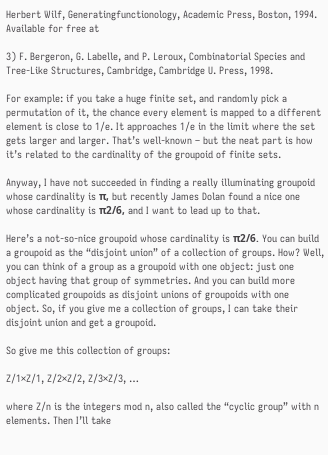Herbert Wilf, Generatingfunctionology, Academic Press, Boston, 1994. Available for free at

3) F. Bergeron, G. Labelle, and P. Leroux, Combinatorial Species and Tree-Like Structures, Cambridge, Cambridge U. Press, 1998.

For example: if you take a huge finite set, and randomly pick a permutation of it, the chance every element is mapped to a different element is close to 1/e. It approaches 1/e in the limit where the set gets larger and larger. That’s well-known – but the neat part is how it’s related to the cardinality of the groupoid of finite sets.

Anyway, I have not succeeded in finding a really illuminating groupoid whose cardinality is π, but recently James Dolan found a nice one whose cardinality is π2/6, and I want to lead up to that.

Here’s a not-so-nice groupoid whose cardinality is π2/6. You can build a groupoid as the “disjoint union” of a collection of groups. How? Well, you can think of a group as a groupoid with one object: just one object having that group of symmetries. And you can build more complicated groupoids as disjoint unions of groupoids with one object. So, if you give me a collection of groups, I can take their disjoint union and get a groupoid.

So give me this collection of groups:

Z/1×Z/1, Z/2×Z/2, Z/3×Z/3, …

where Z/n is the integers mod n, also called the “cyclic group” with n elements. Then I’ll take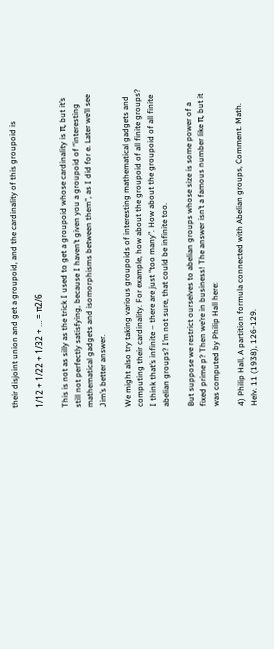their disjoint union and get a groupoid, and the cardinality of this groupoid is

1/12 + 1/22 + 1/32 + … = π2/6

This is not as silly as the trick I used to get a groupoid whose cardinality is π, but it’s still not perfectly satisfying, because I haven’t given you a groupoid of “interesting mathematical gadgets and isomorphisms between them”, as I did for e. Later we’ll see Jim’s better answer.

We might also try taking various groupoids of interesting mathematical gadgets and computing their cardinality. For example, how about the groupoid of all finite groups? I think that’s infinite – there are just “too many”. How about the groupoid of all finite abelian groups? I’m not sure, that could be infinite too.

But suppose we restrict ourselves to abelian groups whose size is some power of a fixed prime p? Then we’re in business! The answer isn’t a famous number like π, but it was computed by Philip Hall here:

4) Philip Hall, A partition formula connected with Abelian groups, Comment. Math. Helv. 11 (1938), 126-129.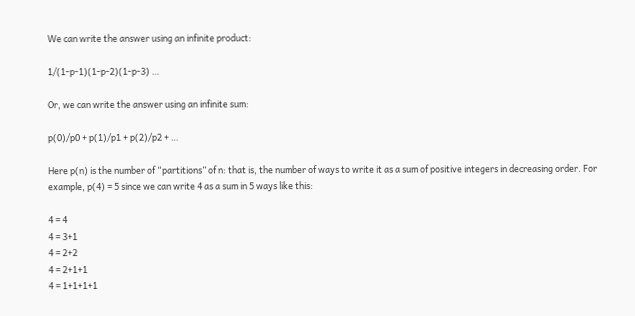We can write the answer using an infinite product:

1/(1-p-1)(1-p-2)(1-p-3) …

Or, we can write the answer using an infinite sum:

p(0)/p0 + p(1)/p1 + p(2)/p2 + …

Here p(n) is the number of “partitions” of n: that is, the number of ways to write it as a sum of positive integers in decreasing order. For example, p(4) = 5 since we can write 4 as a sum in 5 ways like this:

4 = 4
4 = 3+1
4 = 2+2
4 = 2+1+1
4 = 1+1+1+1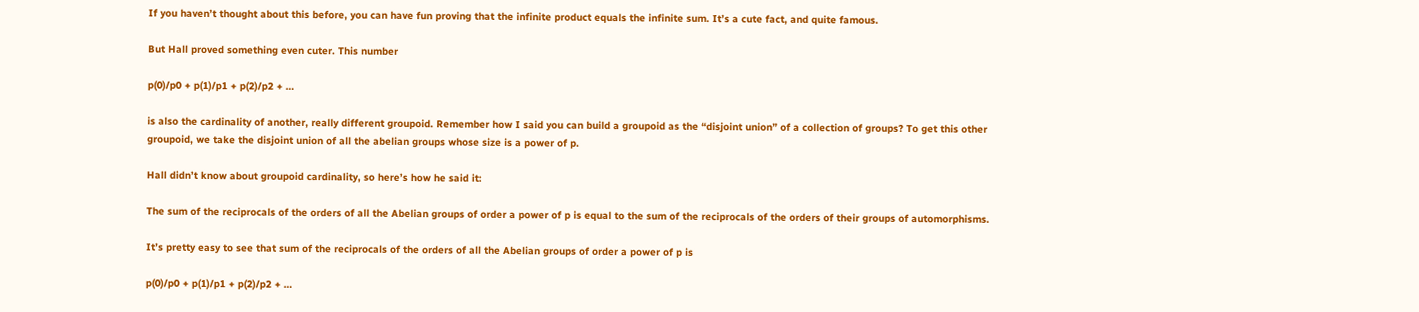If you haven’t thought about this before, you can have fun proving that the infinite product equals the infinite sum. It’s a cute fact, and quite famous.

But Hall proved something even cuter. This number

p(0)/p0 + p(1)/p1 + p(2)/p2 + …

is also the cardinality of another, really different groupoid. Remember how I said you can build a groupoid as the “disjoint union” of a collection of groups? To get this other groupoid, we take the disjoint union of all the abelian groups whose size is a power of p.

Hall didn’t know about groupoid cardinality, so here’s how he said it:

The sum of the reciprocals of the orders of all the Abelian groups of order a power of p is equal to the sum of the reciprocals of the orders of their groups of automorphisms.

It’s pretty easy to see that sum of the reciprocals of the orders of all the Abelian groups of order a power of p is

p(0)/p0 + p(1)/p1 + p(2)/p2 + …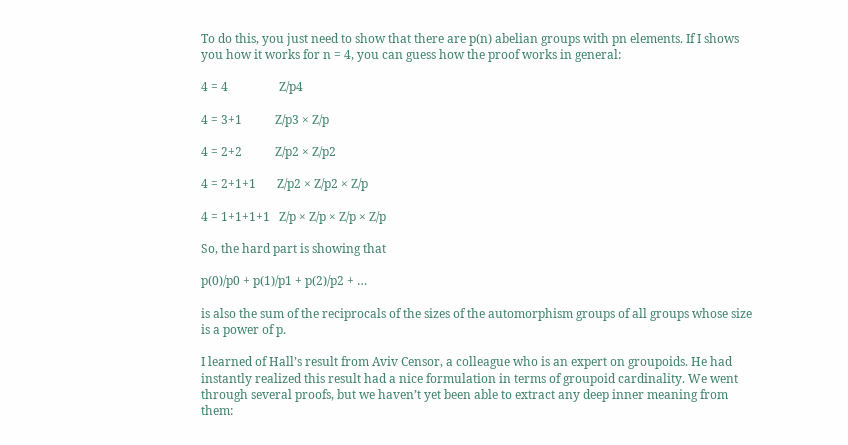To do this, you just need to show that there are p(n) abelian groups with pn elements. If I shows you how it works for n = 4, you can guess how the proof works in general:

4 = 4                 Z/p4

4 = 3+1           Z/p3 × Z/p

4 = 2+2           Z/p2 × Z/p2

4 = 2+1+1       Z/p2 × Z/p2 × Z/p

4 = 1+1+1+1   Z/p × Z/p × Z/p × Z/p

So, the hard part is showing that

p(0)/p0 + p(1)/p1 + p(2)/p2 + …

is also the sum of the reciprocals of the sizes of the automorphism groups of all groups whose size is a power of p.

I learned of Hall’s result from Aviv Censor, a colleague who is an expert on groupoids. He had instantly realized this result had a nice formulation in terms of groupoid cardinality. We went through several proofs, but we haven’t yet been able to extract any deep inner meaning from them: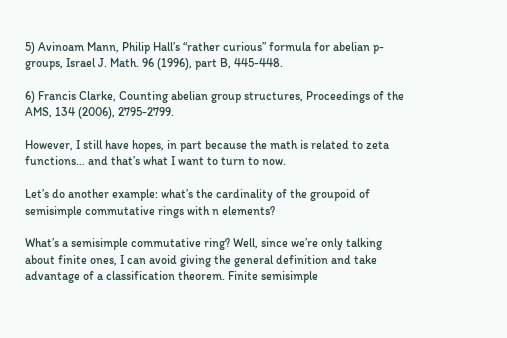5) Avinoam Mann, Philip Hall’s “rather curious” formula for abelian p-groups, Israel J. Math. 96 (1996), part B, 445-448.

6) Francis Clarke, Counting abelian group structures, Proceedings of the AMS, 134 (2006), 2795-2799.

However, I still have hopes, in part because the math is related to zeta functions… and that’s what I want to turn to now.

Let’s do another example: what’s the cardinality of the groupoid of semisimple commutative rings with n elements?

What’s a semisimple commutative ring? Well, since we’re only talking about finite ones, I can avoid giving the general definition and take advantage of a classification theorem. Finite semisimple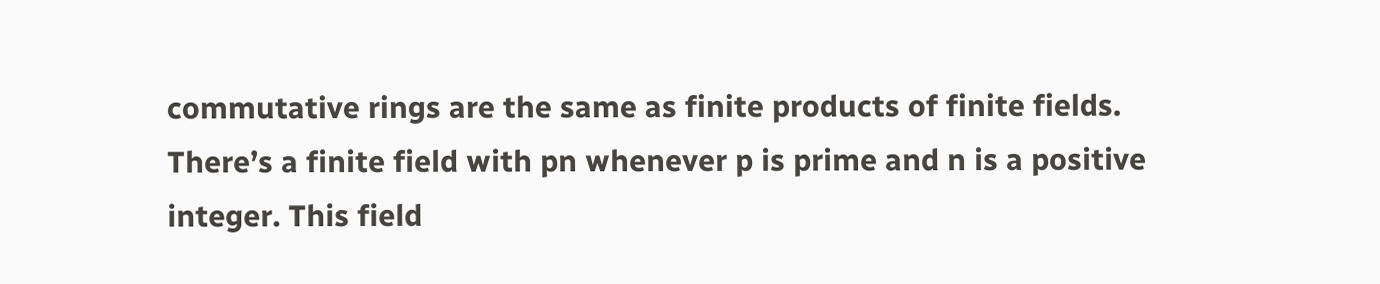commutative rings are the same as finite products of finite fields. There’s a finite field with pn whenever p is prime and n is a positive integer. This field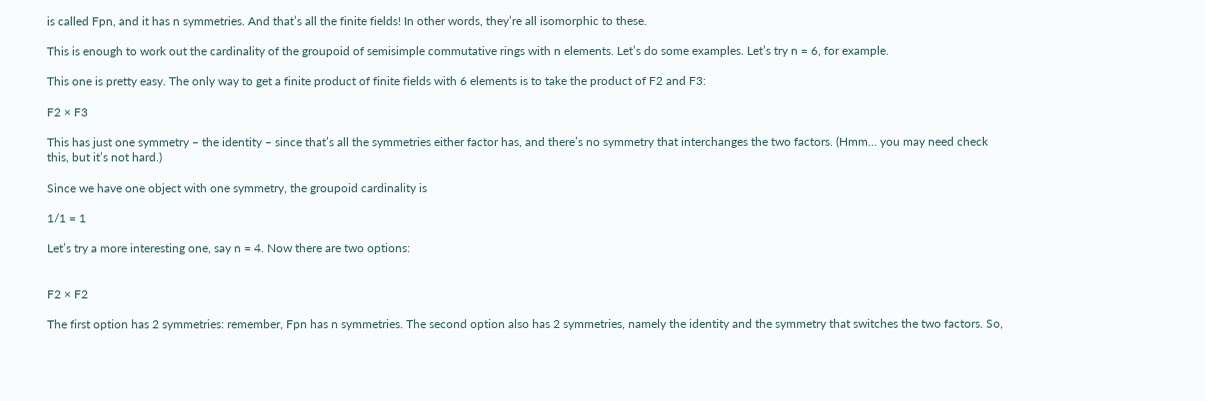is called Fpn, and it has n symmetries. And that’s all the finite fields! In other words, they’re all isomorphic to these.

This is enough to work out the cardinality of the groupoid of semisimple commutative rings with n elements. Let’s do some examples. Let’s try n = 6, for example.

This one is pretty easy. The only way to get a finite product of finite fields with 6 elements is to take the product of F2 and F3:

F2 × F3

This has just one symmetry – the identity – since that’s all the symmetries either factor has, and there’s no symmetry that interchanges the two factors. (Hmm… you may need check this, but it’s not hard.)

Since we have one object with one symmetry, the groupoid cardinality is

1/1 = 1

Let’s try a more interesting one, say n = 4. Now there are two options:


F2 × F2

The first option has 2 symmetries: remember, Fpn has n symmetries. The second option also has 2 symmetries, namely the identity and the symmetry that switches the two factors. So,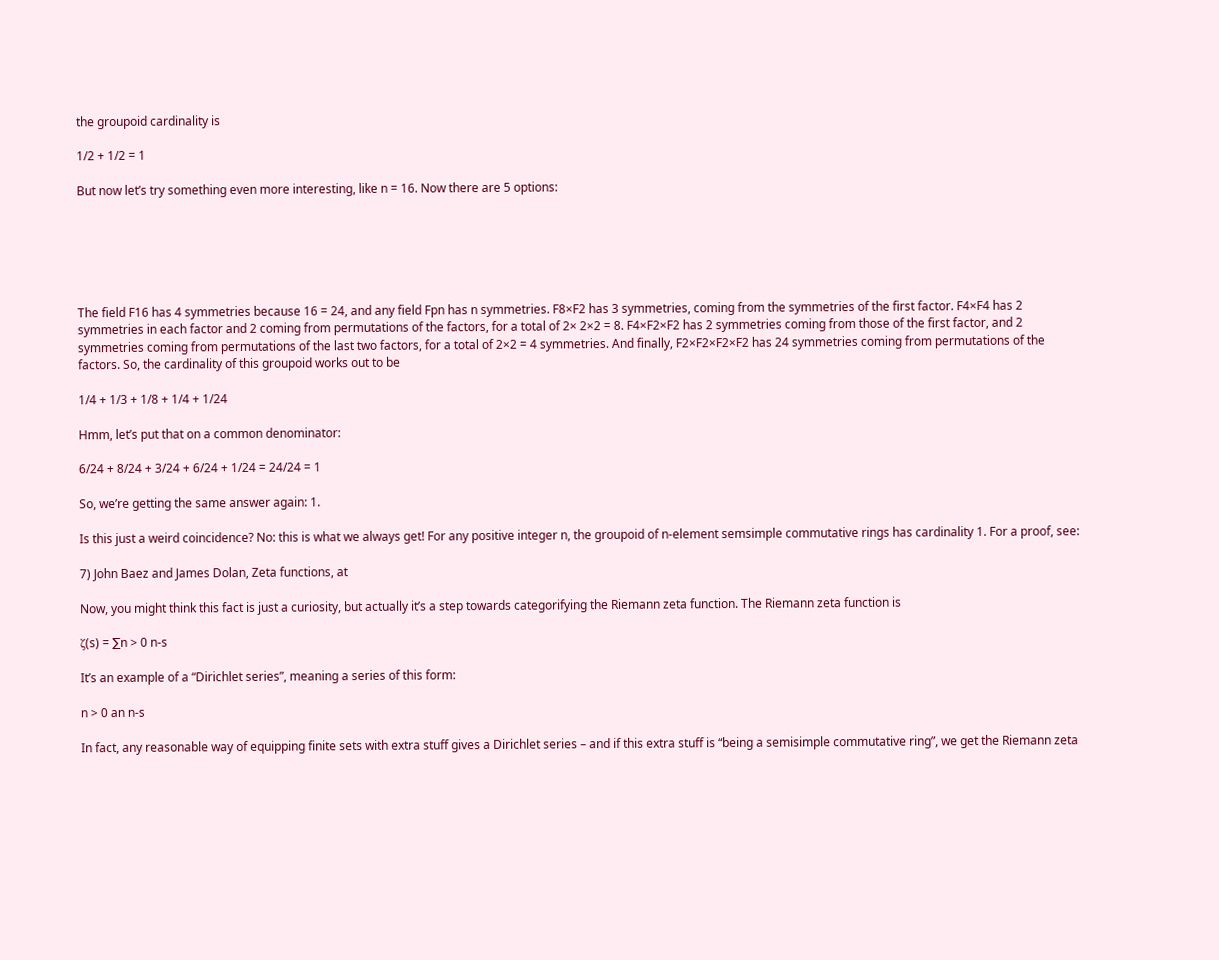the groupoid cardinality is

1/2 + 1/2 = 1

But now let’s try something even more interesting, like n = 16. Now there are 5 options:






The field F16 has 4 symmetries because 16 = 24, and any field Fpn has n symmetries. F8×F2 has 3 symmetries, coming from the symmetries of the first factor. F4×F4 has 2 symmetries in each factor and 2 coming from permutations of the factors, for a total of 2× 2×2 = 8. F4×F2×F2 has 2 symmetries coming from those of the first factor, and 2 symmetries coming from permutations of the last two factors, for a total of 2×2 = 4 symmetries. And finally, F2×F2×F2×F2 has 24 symmetries coming from permutations of the factors. So, the cardinality of this groupoid works out to be

1/4 + 1/3 + 1/8 + 1/4 + 1/24

Hmm, let’s put that on a common denominator:

6/24 + 8/24 + 3/24 + 6/24 + 1/24 = 24/24 = 1

So, we’re getting the same answer again: 1.

Is this just a weird coincidence? No: this is what we always get! For any positive integer n, the groupoid of n-element semsimple commutative rings has cardinality 1. For a proof, see:

7) John Baez and James Dolan, Zeta functions, at

Now, you might think this fact is just a curiosity, but actually it’s a step towards categorifying the Riemann zeta function. The Riemann zeta function is

ζ(s) = ∑n > 0 n-s

It’s an example of a “Dirichlet series”, meaning a series of this form:

n > 0 an n-s

In fact, any reasonable way of equipping finite sets with extra stuff gives a Dirichlet series – and if this extra stuff is “being a semisimple commutative ring”, we get the Riemann zeta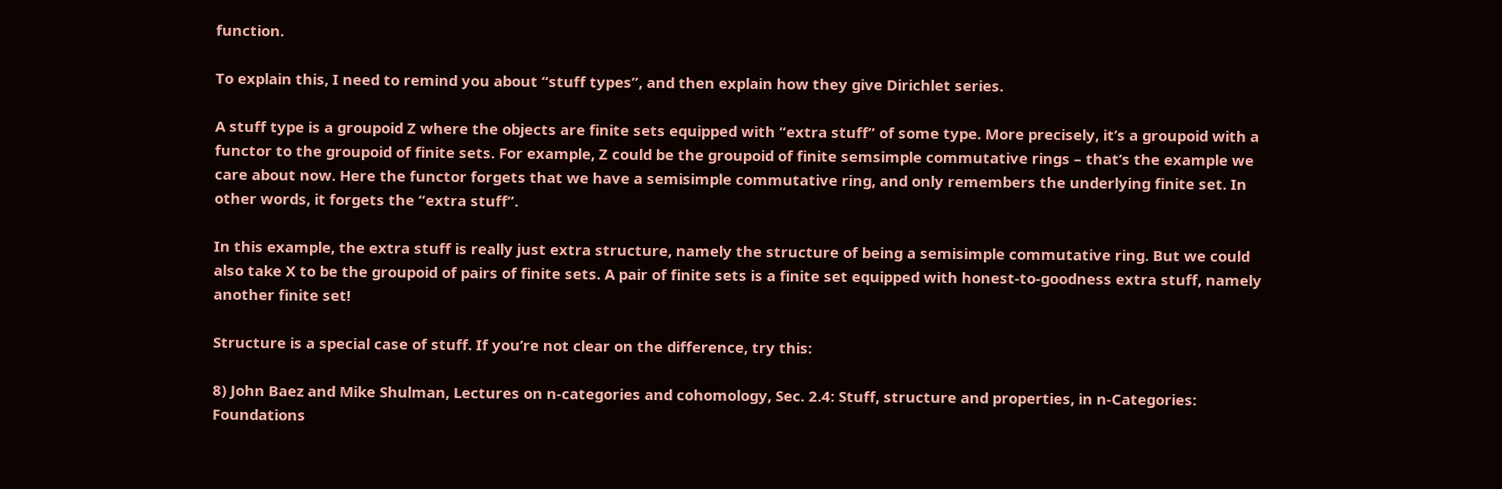function.

To explain this, I need to remind you about “stuff types”, and then explain how they give Dirichlet series.

A stuff type is a groupoid Z where the objects are finite sets equipped with “extra stuff” of some type. More precisely, it’s a groupoid with a functor to the groupoid of finite sets. For example, Z could be the groupoid of finite semsimple commutative rings – that’s the example we care about now. Here the functor forgets that we have a semisimple commutative ring, and only remembers the underlying finite set. In other words, it forgets the “extra stuff”.

In this example, the extra stuff is really just extra structure, namely the structure of being a semisimple commutative ring. But we could also take X to be the groupoid of pairs of finite sets. A pair of finite sets is a finite set equipped with honest-to-goodness extra stuff, namely another finite set!

Structure is a special case of stuff. If you’re not clear on the difference, try this:

8) John Baez and Mike Shulman, Lectures on n-categories and cohomology, Sec. 2.4: Stuff, structure and properties, in n-Categories: Foundations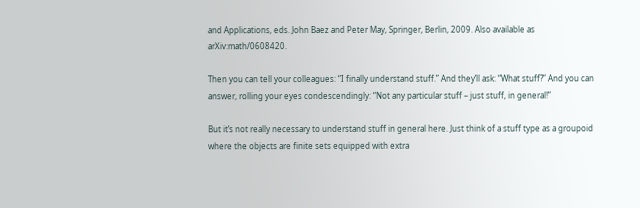and Applications, eds. John Baez and Peter May, Springer, Berlin, 2009. Also available as arXiv:math/0608420.

Then you can tell your colleagues: “I finally understand stuff.” And they’ll ask: “What stuff?” And you can answer, rolling your eyes condescendingly: “Not any particular stuff – just stuff, in general!”

But it’s not really necessary to understand stuff in general here. Just think of a stuff type as a groupoid where the objects are finite sets equipped with extra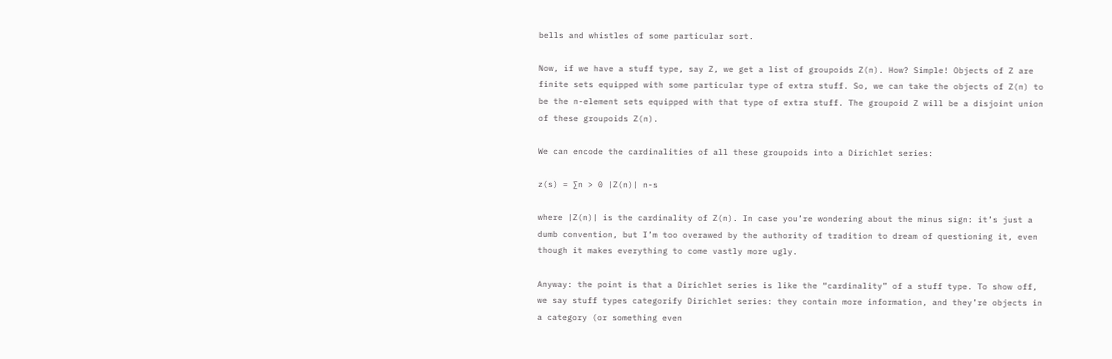bells and whistles of some particular sort.

Now, if we have a stuff type, say Z, we get a list of groupoids Z(n). How? Simple! Objects of Z are finite sets equipped with some particular type of extra stuff. So, we can take the objects of Z(n) to be the n-element sets equipped with that type of extra stuff. The groupoid Z will be a disjoint union of these groupoids Z(n).

We can encode the cardinalities of all these groupoids into a Dirichlet series:

z(s) = ∑n > 0 |Z(n)| n-s

where |Z(n)| is the cardinality of Z(n). In case you’re wondering about the minus sign: it’s just a dumb convention, but I’m too overawed by the authority of tradition to dream of questioning it, even though it makes everything to come vastly more ugly.

Anyway: the point is that a Dirichlet series is like the “cardinality” of a stuff type. To show off, we say stuff types categorify Dirichlet series: they contain more information, and they’re objects in a category (or something even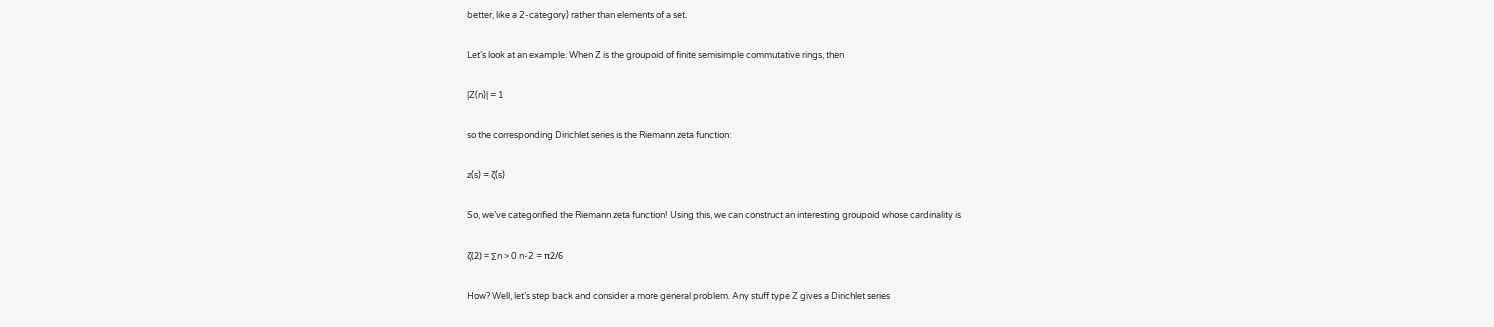better, like a 2-category) rather than elements of a set.

Let’s look at an example. When Z is the groupoid of finite semisimple commutative rings, then

|Z(n)| = 1

so the corresponding Dirichlet series is the Riemann zeta function:

z(s) = ζ(s)

So, we’ve categorified the Riemann zeta function! Using this, we can construct an interesting groupoid whose cardinality is

ζ(2) = ∑n > 0 n-2 = π2/6

How? Well, let’s step back and consider a more general problem. Any stuff type Z gives a Dirichlet series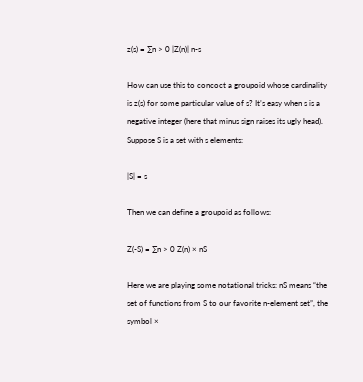z(s) = ∑n > 0 |Z(n)| n-s

How can use this to concoct a groupoid whose cardinality is z(s) for some particular value of s? It’s easy when s is a negative integer (here that minus sign raises its ugly head). Suppose S is a set with s elements:

|S| = s

Then we can define a groupoid as follows:

Z(-S) = ∑n > 0 Z(n) × nS

Here we are playing some notational tricks: nS means “the set of functions from S to our favorite n-element set”, the symbol ×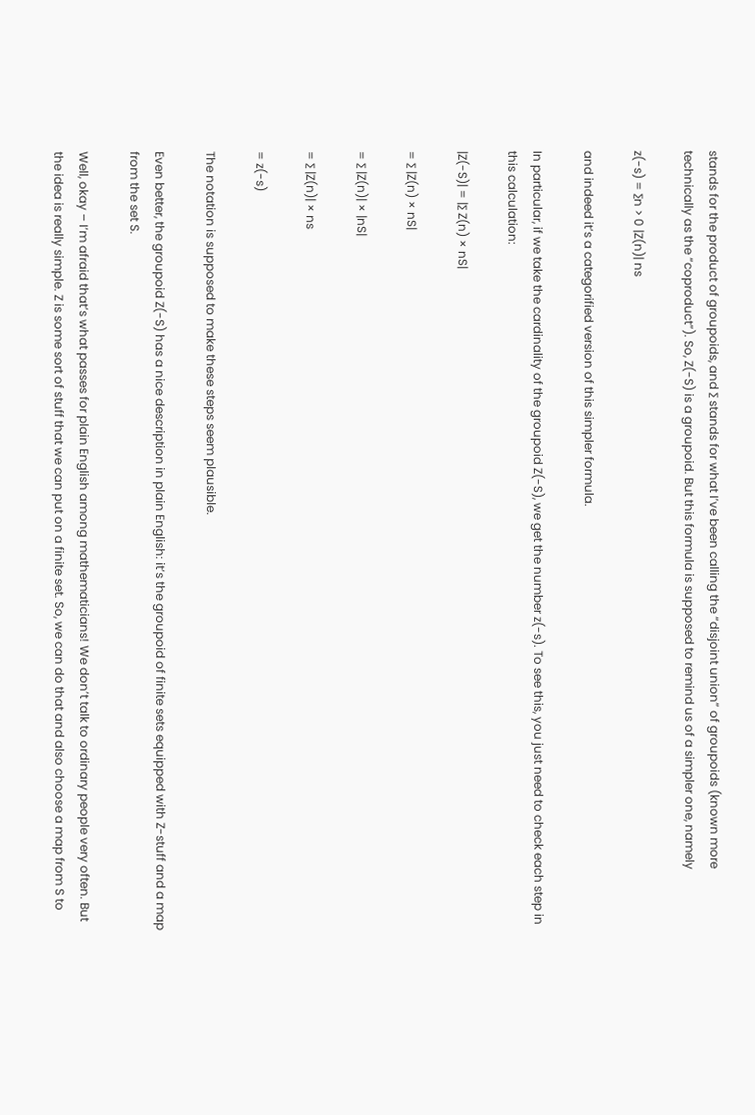stands for the product of groupoids, and ∑ stands for what I’ve been calling the “disjoint union” of groupoids (known more technically as the “coproduct”). So, Z(-S) is a groupoid. But this formula is supposed to remind us of a simpler one, namely

z(-s) = ∑n > 0 |Z(n)| ns

and indeed it’s a categorified version of this simpler formula.

In particular, if we take the cardinality of the groupoid Z(-S), we get the number z(-s). To see this, you just need to check each step in this calculation:

|Z(-S)| = |∑ Z(n) × nS|

= ∑ |Z(n) × nS|

= ∑ |Z(n)| × |nS|

= ∑ |Z(n)| × ns

= z(-s)

The notation is supposed to make these steps seem plausible.

Even better, the groupoid Z(-S) has a nice description in plain English: it’s the groupoid of finite sets equipped with Z-stuff and a map from the set S.

Well, okay – I’m afraid that’s what passes for plain English among mathematicians! We don’t talk to ordinary people very often. But the idea is really simple. Z is some sort of stuff that we can put on a finite set. So, we can do that and also choose a map from S to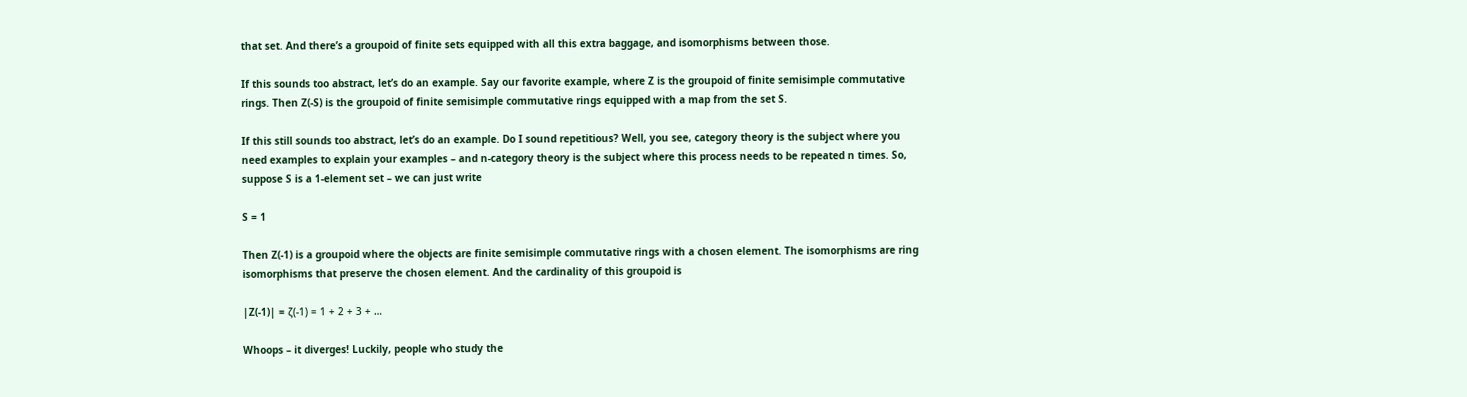that set. And there’s a groupoid of finite sets equipped with all this extra baggage, and isomorphisms between those.

If this sounds too abstract, let’s do an example. Say our favorite example, where Z is the groupoid of finite semisimple commutative rings. Then Z(-S) is the groupoid of finite semisimple commutative rings equipped with a map from the set S.

If this still sounds too abstract, let’s do an example. Do I sound repetitious? Well, you see, category theory is the subject where you need examples to explain your examples – and n-category theory is the subject where this process needs to be repeated n times. So, suppose S is a 1-element set – we can just write

S = 1

Then Z(-1) is a groupoid where the objects are finite semisimple commutative rings with a chosen element. The isomorphisms are ring isomorphisms that preserve the chosen element. And the cardinality of this groupoid is

|Z(-1)| = ζ(-1) = 1 + 2 + 3 + …

Whoops – it diverges! Luckily, people who study the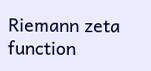Riemann zeta function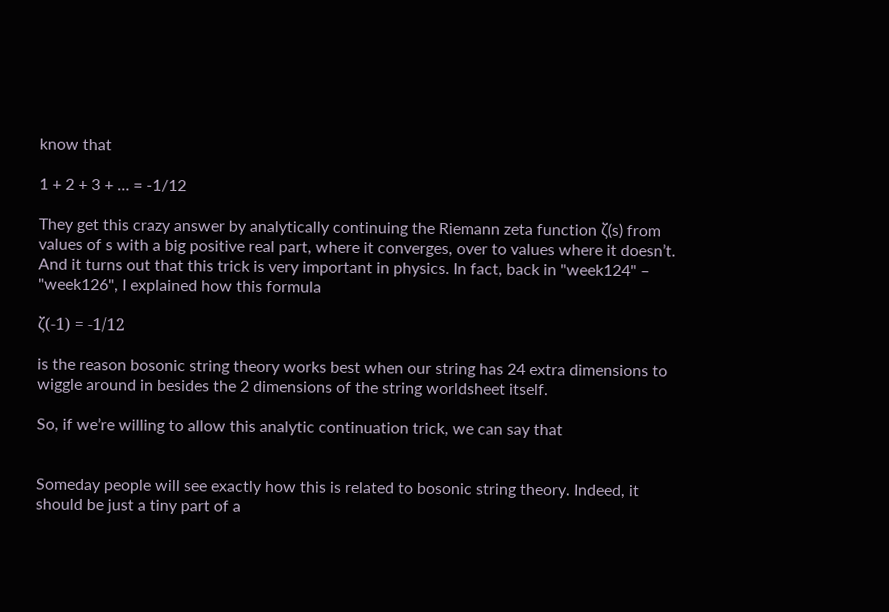know that

1 + 2 + 3 + … = -1/12

They get this crazy answer by analytically continuing the Riemann zeta function ζ(s) from values of s with a big positive real part, where it converges, over to values where it doesn’t. And it turns out that this trick is very important in physics. In fact, back in "week124" – "week126", I explained how this formula

ζ(-1) = -1/12

is the reason bosonic string theory works best when our string has 24 extra dimensions to wiggle around in besides the 2 dimensions of the string worldsheet itself.

So, if we’re willing to allow this analytic continuation trick, we can say that


Someday people will see exactly how this is related to bosonic string theory. Indeed, it should be just a tiny part of a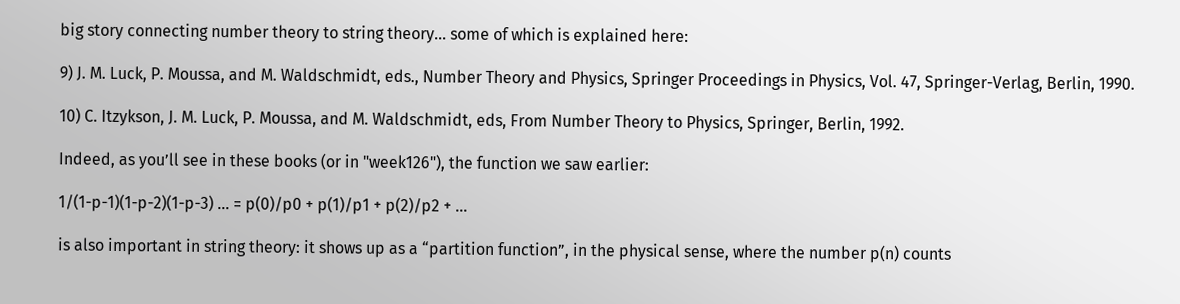big story connecting number theory to string theory… some of which is explained here:

9) J. M. Luck, P. Moussa, and M. Waldschmidt, eds., Number Theory and Physics, Springer Proceedings in Physics, Vol. 47, Springer-Verlag, Berlin, 1990.

10) C. Itzykson, J. M. Luck, P. Moussa, and M. Waldschmidt, eds, From Number Theory to Physics, Springer, Berlin, 1992.

Indeed, as you’ll see in these books (or in "week126"), the function we saw earlier:

1/(1-p-1)(1-p-2)(1-p-3) … = p(0)/p0 + p(1)/p1 + p(2)/p2 + …

is also important in string theory: it shows up as a “partition function”, in the physical sense, where the number p(n) counts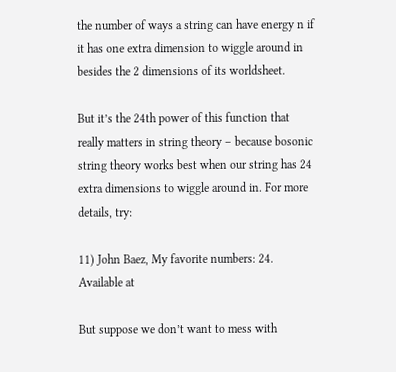the number of ways a string can have energy n if it has one extra dimension to wiggle around in besides the 2 dimensions of its worldsheet.

But it’s the 24th power of this function that really matters in string theory – because bosonic string theory works best when our string has 24 extra dimensions to wiggle around in. For more details, try:

11) John Baez, My favorite numbers: 24. Available at

But suppose we don’t want to mess with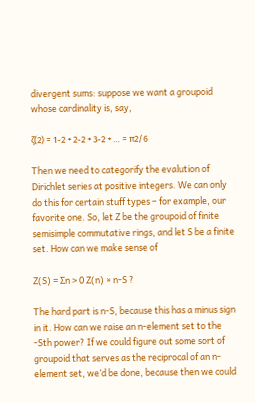divergent sums: suppose we want a groupoid whose cardinality is, say,

ζ(2) = 1-2 + 2-2 + 3-2 + … = π2/6

Then we need to categorify the evalution of Dirichlet series at positive integers. We can only do this for certain stuff types – for example, our favorite one. So, let Z be the groupoid of finite semisimple commutative rings, and let S be a finite set. How can we make sense of

Z(S) = ∑n > 0 Z(n) × n-S ?

The hard part is n-S, because this has a minus sign in it. How can we raise an n-element set to the -Sth power? If we could figure out some sort of groupoid that serves as the reciprocal of an n-element set, we’d be done, because then we could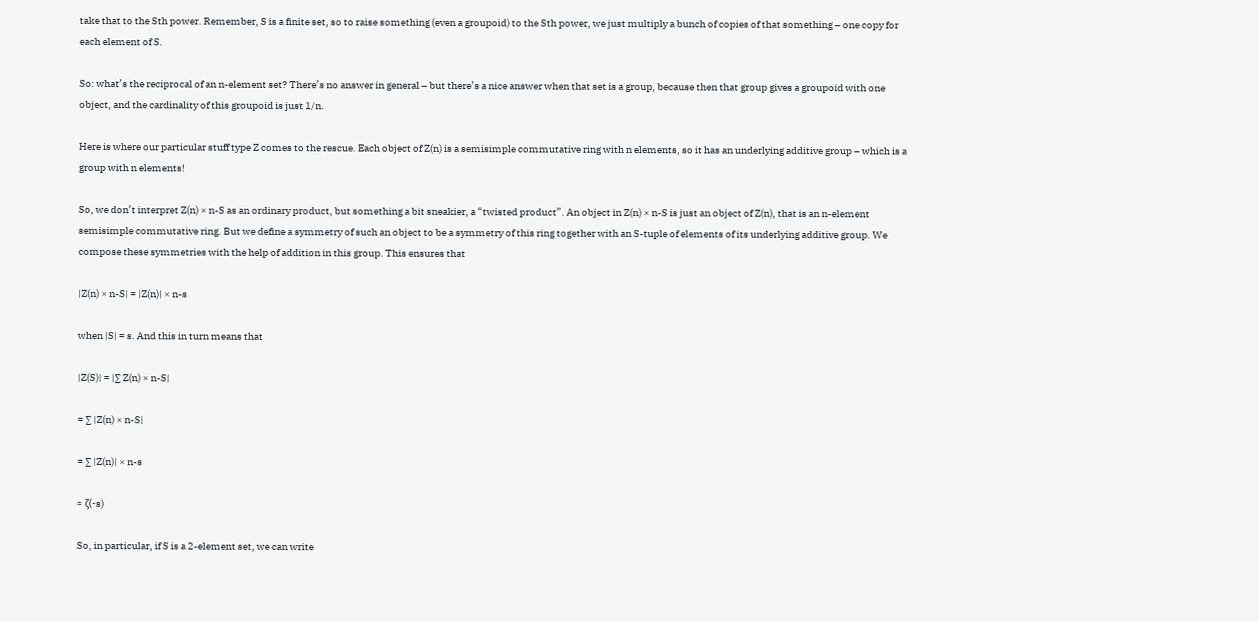take that to the Sth power. Remember, S is a finite set, so to raise something (even a groupoid) to the Sth power, we just multiply a bunch of copies of that something – one copy for each element of S.

So: what’s the reciprocal of an n-element set? There’s no answer in general – but there’s a nice answer when that set is a group, because then that group gives a groupoid with one object, and the cardinality of this groupoid is just 1/n.

Here is where our particular stuff type Z comes to the rescue. Each object of Z(n) is a semisimple commutative ring with n elements, so it has an underlying additive group – which is a group with n elements!

So, we don’t interpret Z(n) × n-S as an ordinary product, but something a bit sneakier, a “twisted product”. An object in Z(n) × n-S is just an object of Z(n), that is an n-element semisimple commutative ring. But we define a symmetry of such an object to be a symmetry of this ring together with an S-tuple of elements of its underlying additive group. We compose these symmetries with the help of addition in this group. This ensures that

|Z(n) × n-S| = |Z(n)| × n-s

when |S| = s. And this in turn means that

|Z(S)| = |∑ Z(n) × n-S|

= ∑ |Z(n) × n-S|

= ∑ |Z(n)| × n-s

= ζ(-s)

So, in particular, if S is a 2-element set, we can write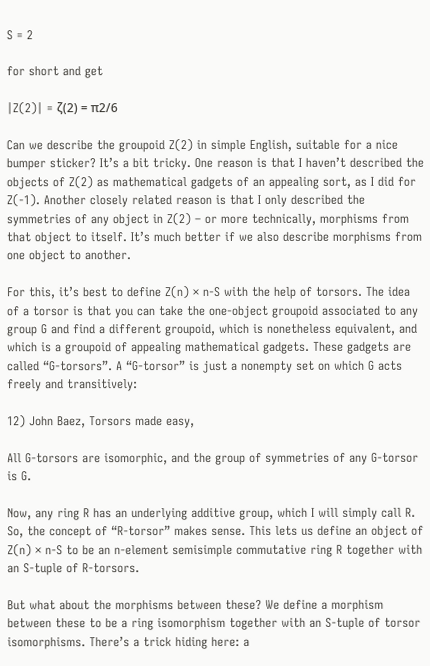S = 2

for short and get

|Z(2)| = ζ(2) = π2/6

Can we describe the groupoid Z(2) in simple English, suitable for a nice bumper sticker? It’s a bit tricky. One reason is that I haven’t described the objects of Z(2) as mathematical gadgets of an appealing sort, as I did for Z(-1). Another closely related reason is that I only described the symmetries of any object in Z(2) – or more technically, morphisms from that object to itself. It’s much better if we also describe morphisms from one object to another.

For this, it’s best to define Z(n) × n-S with the help of torsors. The idea of a torsor is that you can take the one-object groupoid associated to any group G and find a different groupoid, which is nonetheless equivalent, and which is a groupoid of appealing mathematical gadgets. These gadgets are called “G-torsors”. A “G-torsor” is just a nonempty set on which G acts freely and transitively:

12) John Baez, Torsors made easy,

All G-torsors are isomorphic, and the group of symmetries of any G-torsor is G.

Now, any ring R has an underlying additive group, which I will simply call R. So, the concept of “R-torsor” makes sense. This lets us define an object of Z(n) × n-S to be an n-element semisimple commutative ring R together with an S-tuple of R-torsors.

But what about the morphisms between these? We define a morphism between these to be a ring isomorphism together with an S-tuple of torsor isomorphisms. There’s a trick hiding here: a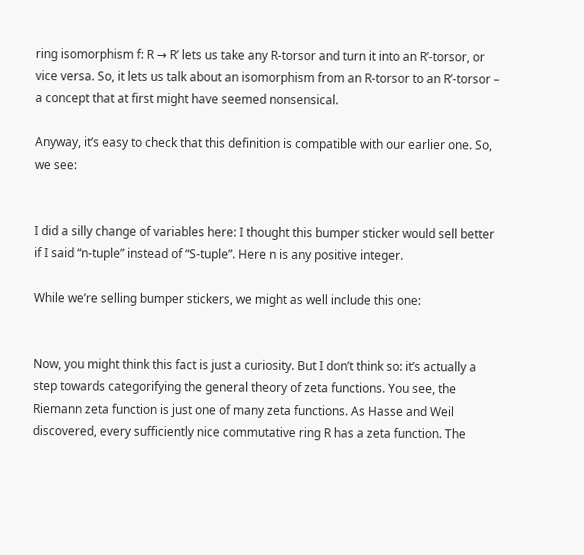ring isomorphism f: R → R’ lets us take any R-torsor and turn it into an R’-torsor, or vice versa. So, it lets us talk about an isomorphism from an R-torsor to an R’-torsor – a concept that at first might have seemed nonsensical.

Anyway, it’s easy to check that this definition is compatible with our earlier one. So, we see:


I did a silly change of variables here: I thought this bumper sticker would sell better if I said “n-tuple” instead of “S-tuple”. Here n is any positive integer.

While we’re selling bumper stickers, we might as well include this one:


Now, you might think this fact is just a curiosity. But I don’t think so: it’s actually a step towards categorifying the general theory of zeta functions. You see, the Riemann zeta function is just one of many zeta functions. As Hasse and Weil discovered, every sufficiently nice commutative ring R has a zeta function. The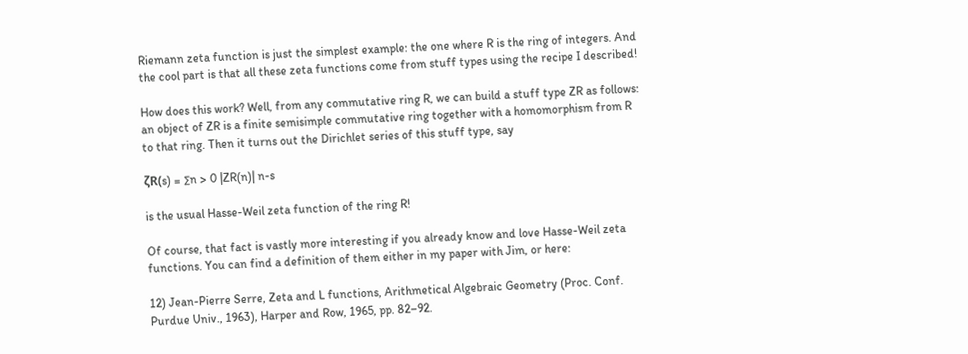Riemann zeta function is just the simplest example: the one where R is the ring of integers. And the cool part is that all these zeta functions come from stuff types using the recipe I described!

How does this work? Well, from any commutative ring R, we can build a stuff type ZR as follows: an object of ZR is a finite semisimple commutative ring together with a homomorphism from R to that ring. Then it turns out the Dirichlet series of this stuff type, say

ζR(s) = ∑n > 0 |ZR(n)| n-s

is the usual Hasse-Weil zeta function of the ring R!

Of course, that fact is vastly more interesting if you already know and love Hasse-Weil zeta functions. You can find a definition of them either in my paper with Jim, or here:

12) Jean-Pierre Serre, Zeta and L functions, Arithmetical Algebraic Geometry (Proc. Conf. Purdue Univ., 1963), Harper and Row, 1965, pp. 82–92.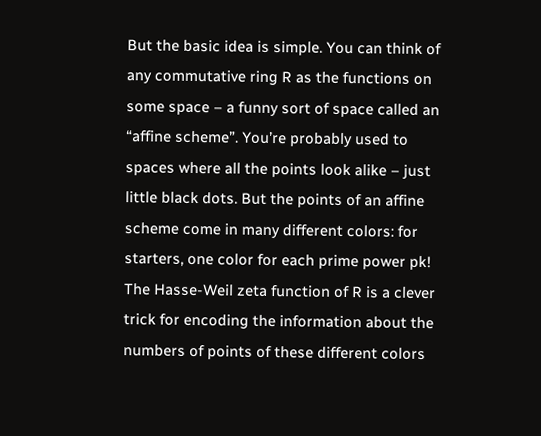But the basic idea is simple. You can think of any commutative ring R as the functions on some space – a funny sort of space called an “affine scheme”. You’re probably used to spaces where all the points look alike – just little black dots. But the points of an affine scheme come in many different colors: for starters, one color for each prime power pk! The Hasse-Weil zeta function of R is a clever trick for encoding the information about the numbers of points of these different colors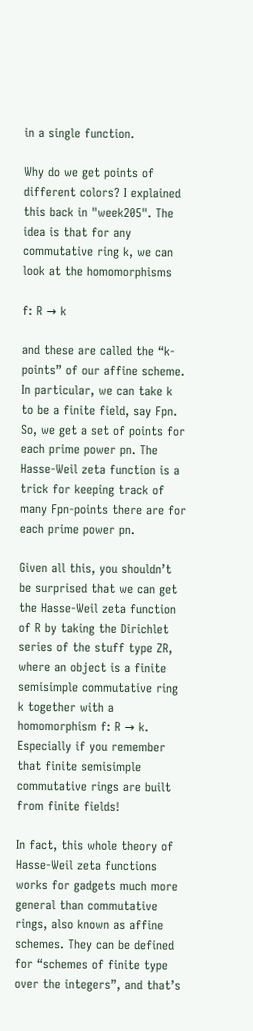in a single function.

Why do we get points of different colors? I explained this back in "week205". The idea is that for any commutative ring k, we can look at the homomorphisms

f: R → k

and these are called the “k-points” of our affine scheme. In particular, we can take k to be a finite field, say Fpn. So, we get a set of points for each prime power pn. The Hasse-Weil zeta function is a trick for keeping track of many Fpn-points there are for each prime power pn.

Given all this, you shouldn’t be surprised that we can get the Hasse-Weil zeta function of R by taking the Dirichlet series of the stuff type ZR, where an object is a finite semisimple commutative ring k together with a homomorphism f: R → k. Especially if you remember that finite semisimple commutative rings are built from finite fields!

In fact, this whole theory of Hasse-Weil zeta functions works for gadgets much more general than commutative rings, also known as affine schemes. They can be defined for “schemes of finite type over the integers”, and that’s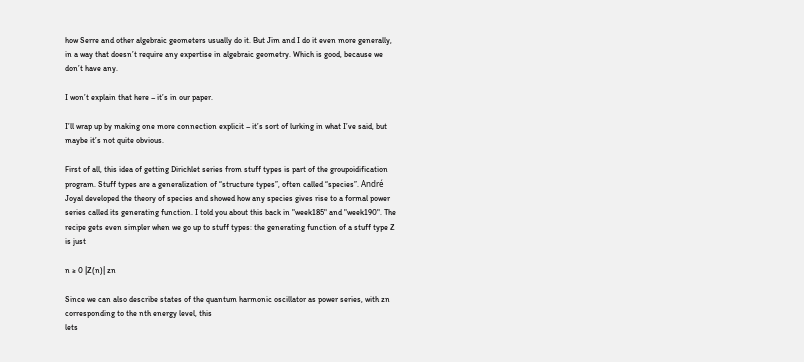how Serre and other algebraic geometers usually do it. But Jim and I do it even more generally, in a way that doesn’t require any expertise in algebraic geometry. Which is good, because we don’t have any.

I won’t explain that here – it’s in our paper.

I’ll wrap up by making one more connection explicit – it’s sort of lurking in what I’ve said, but maybe it’s not quite obvious.

First of all, this idea of getting Dirichlet series from stuff types is part of the groupoidification program. Stuff types are a generalization of “structure types”, often called “species”. André Joyal developed the theory of species and showed how any species gives rise to a formal power series called its generating function. I told you about this back in "week185" and "week190". The recipe gets even simpler when we go up to stuff types: the generating function of a stuff type Z is just

n ≥ 0 |Z(n)| zn

Since we can also describe states of the quantum harmonic oscillator as power series, with zn corresponding to the nth energy level, this
lets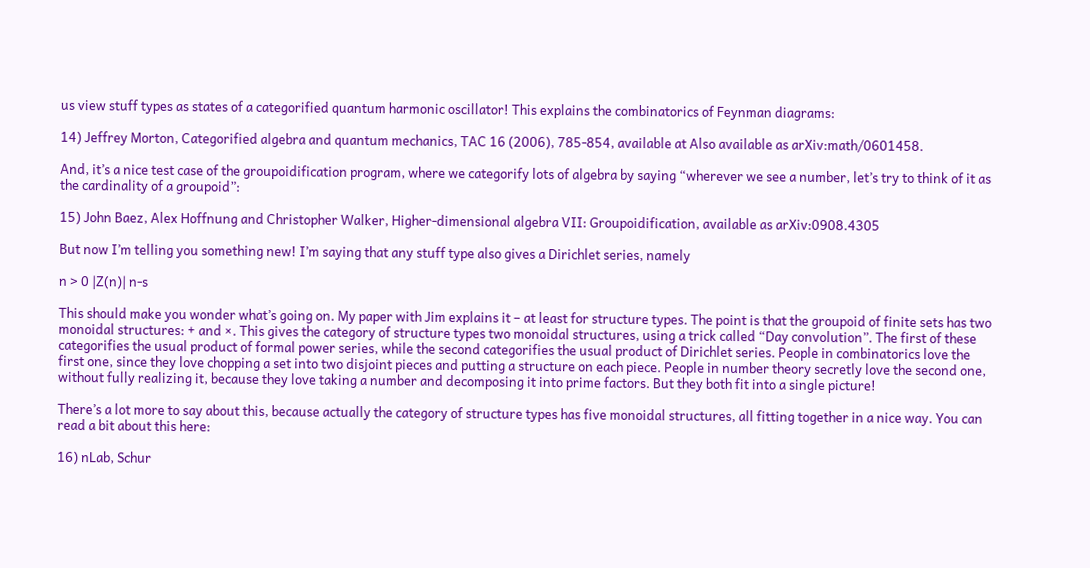us view stuff types as states of a categorified quantum harmonic oscillator! This explains the combinatorics of Feynman diagrams:

14) Jeffrey Morton, Categorified algebra and quantum mechanics, TAC 16 (2006), 785-854, available at Also available as arXiv:math/0601458.

And, it’s a nice test case of the groupoidification program, where we categorify lots of algebra by saying “wherever we see a number, let’s try to think of it as the cardinality of a groupoid”:

15) John Baez, Alex Hoffnung and Christopher Walker, Higher-dimensional algebra VII: Groupoidification, available as arXiv:0908.4305

But now I’m telling you something new! I’m saying that any stuff type also gives a Dirichlet series, namely

n > 0 |Z(n)| n-s

This should make you wonder what’s going on. My paper with Jim explains it – at least for structure types. The point is that the groupoid of finite sets has two monoidal structures: + and ×. This gives the category of structure types two monoidal structures, using a trick called “Day convolution”. The first of these categorifies the usual product of formal power series, while the second categorifies the usual product of Dirichlet series. People in combinatorics love the first one, since they love chopping a set into two disjoint pieces and putting a structure on each piece. People in number theory secretly love the second one, without fully realizing it, because they love taking a number and decomposing it into prime factors. But they both fit into a single picture!

There’s a lot more to say about this, because actually the category of structure types has five monoidal structures, all fitting together in a nice way. You can read a bit about this here:

16) nLab, Schur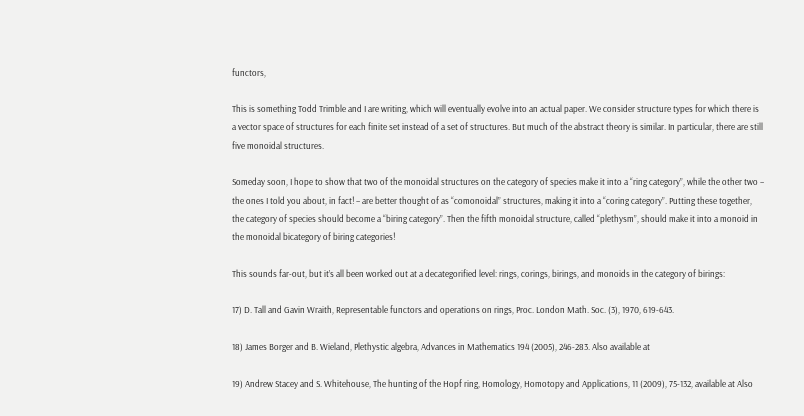functors,

This is something Todd Trimble and I are writing, which will eventually evolve into an actual paper. We consider structure types for which there is a vector space of structures for each finite set instead of a set of structures. But much of the abstract theory is similar. In particular, there are still five monoidal structures.

Someday soon, I hope to show that two of the monoidal structures on the category of species make it into a “ring category”, while the other two – the ones I told you about, in fact! – are better thought of as “comonoidal” structures, making it into a “coring category”. Putting these together, the category of species should become a “biring category”. Then the fifth monoidal structure, called “plethysm”, should make it into a monoid in the monoidal bicategory of biring categories!

This sounds far-out, but it’s all been worked out at a decategorified level: rings, corings, birings, and monoids in the category of birings:

17) D. Tall and Gavin Wraith, Representable functors and operations on rings, Proc. London Math. Soc. (3), 1970, 619-643.

18) James Borger and B. Wieland, Plethystic algebra, Advances in Mathematics 194 (2005), 246-283. Also available at

19) Andrew Stacey and S. Whitehouse, The hunting of the Hopf ring, Homology, Homotopy and Applications, 11 (2009), 75-132, available at Also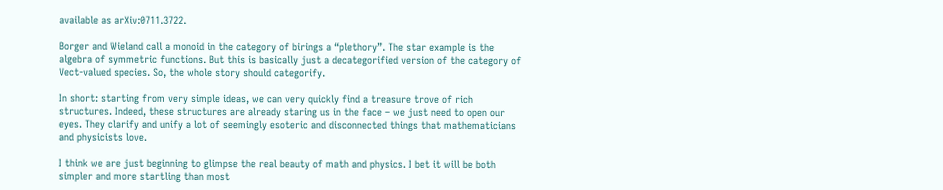available as arXiv:0711.3722.

Borger and Wieland call a monoid in the category of birings a “plethory”. The star example is the algebra of symmetric functions. But this is basically just a decategorified version of the category of Vect-valued species. So, the whole story should categorify.

In short: starting from very simple ideas, we can very quickly find a treasure trove of rich structures. Indeed, these structures are already staring us in the face – we just need to open our eyes. They clarify and unify a lot of seemingly esoteric and disconnected things that mathematicians and physicists love.

I think we are just beginning to glimpse the real beauty of math and physics. I bet it will be both simpler and more startling than most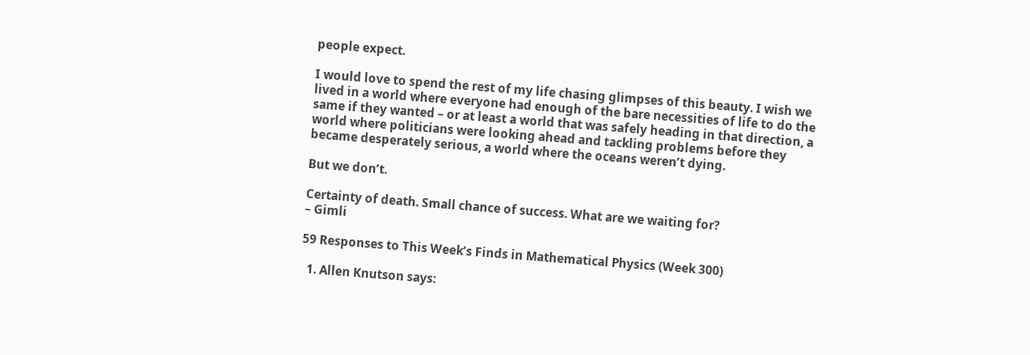people expect.

I would love to spend the rest of my life chasing glimpses of this beauty. I wish we lived in a world where everyone had enough of the bare necessities of life to do the same if they wanted – or at least a world that was safely heading in that direction, a world where politicians were looking ahead and tackling problems before they became desperately serious, a world where the oceans weren’t dying.

But we don’t.

Certainty of death. Small chance of success. What are we waiting for?
– Gimli

59 Responses to This Week’s Finds in Mathematical Physics (Week 300)

  1. Allen Knutson says: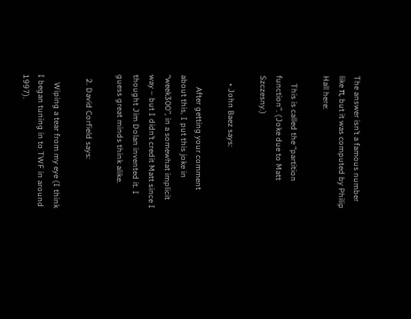The answer isn’t a famous number like π, but it was computed by Philip Hall here:

    This is called the “partition function”. (Joke due to Matt Szczesny.)

    • John Baez says:

      After getting your comment about this, I put this joke in “week300”, in a somewhat implicit way – but I didn’t credit Matt since I thought Jim Dolan invented it. I guess great minds think alike.

  2. David Corfield says:

    Wiping a tear from my eye (I think I began tuning in to TWF in around 1997).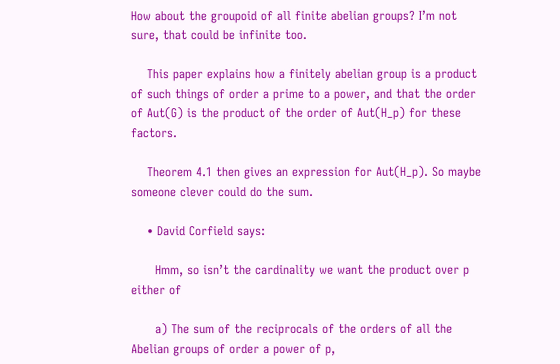How about the groupoid of all finite abelian groups? I’m not sure, that could be infinite too.

    This paper explains how a finitely abelian group is a product of such things of order a prime to a power, and that the order of Aut(G) is the product of the order of Aut(H_p) for these factors.

    Theorem 4.1 then gives an expression for Aut(H_p). So maybe someone clever could do the sum.

    • David Corfield says:

      Hmm, so isn’t the cardinality we want the product over p either of

      a) The sum of the reciprocals of the orders of all the Abelian groups of order a power of p,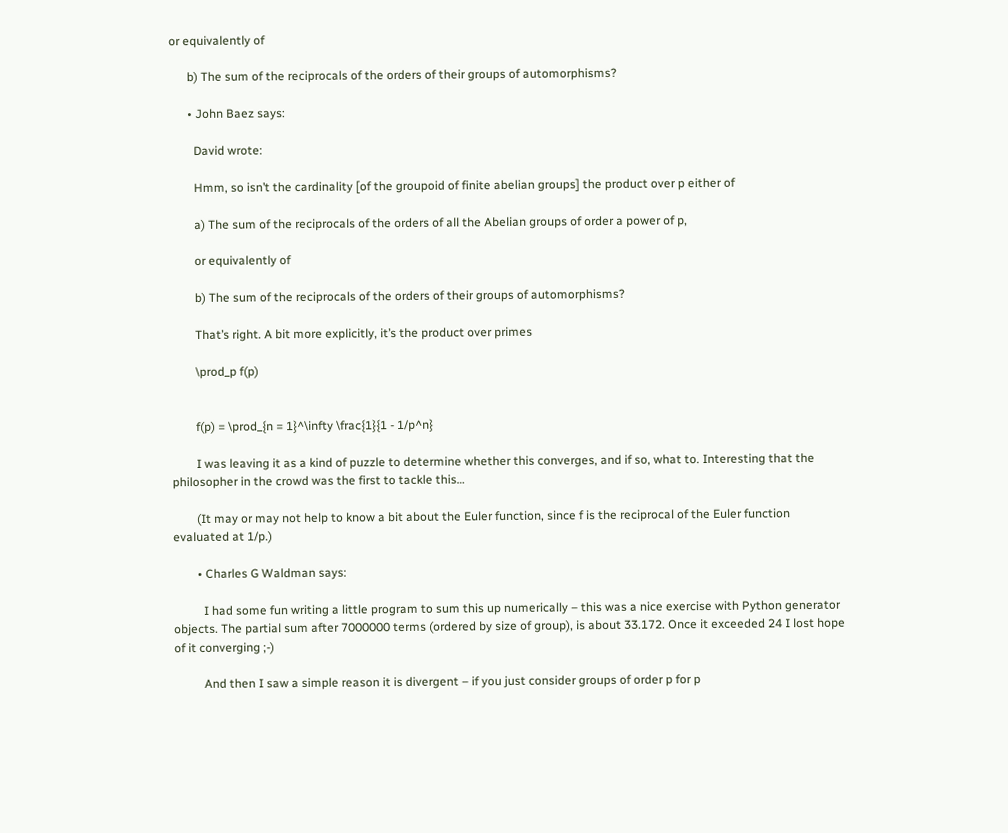or equivalently of

      b) The sum of the reciprocals of the orders of their groups of automorphisms?

      • John Baez says:

        David wrote:

        Hmm, so isn’t the cardinality [of the groupoid of finite abelian groups] the product over p either of

        a) The sum of the reciprocals of the orders of all the Abelian groups of order a power of p,

        or equivalently of

        b) The sum of the reciprocals of the orders of their groups of automorphisms?

        That’s right. A bit more explicitly, it’s the product over primes

        \prod_p f(p)


        f(p) = \prod_{n = 1}^\infty \frac{1}{1 - 1/p^n}

        I was leaving it as a kind of puzzle to determine whether this converges, and if so, what to. Interesting that the philosopher in the crowd was the first to tackle this…

        (It may or may not help to know a bit about the Euler function, since f is the reciprocal of the Euler function evaluated at 1/p.)

        • Charles G Waldman says:

          I had some fun writing a little program to sum this up numerically – this was a nice exercise with Python generator objects. The partial sum after 7000000 terms (ordered by size of group), is about 33.172. Once it exceeded 24 I lost hope of it converging ;-)

          And then I saw a simple reason it is divergent – if you just consider groups of order p for p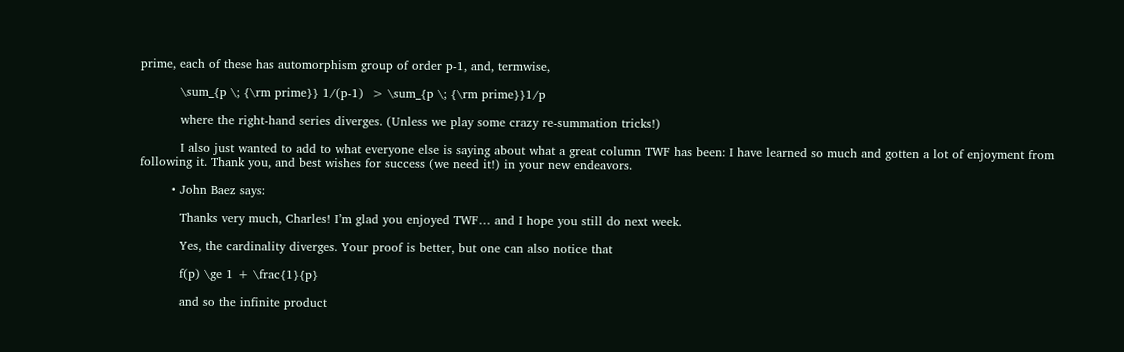prime, each of these has automorphism group of order p-1, and, termwise,

          \sum_{p \; {\rm prime}} 1/(p-1)  > \sum_{p \; {\rm prime}}1/p

          where the right-hand series diverges. (Unless we play some crazy re-summation tricks!)

          I also just wanted to add to what everyone else is saying about what a great column TWF has been: I have learned so much and gotten a lot of enjoyment from following it. Thank you, and best wishes for success (we need it!) in your new endeavors.

        • John Baez says:

          Thanks very much, Charles! I’m glad you enjoyed TWF… and I hope you still do next week.

          Yes, the cardinality diverges. Your proof is better, but one can also notice that

          f(p) \ge 1 + \frac{1}{p}

          and so the infinite product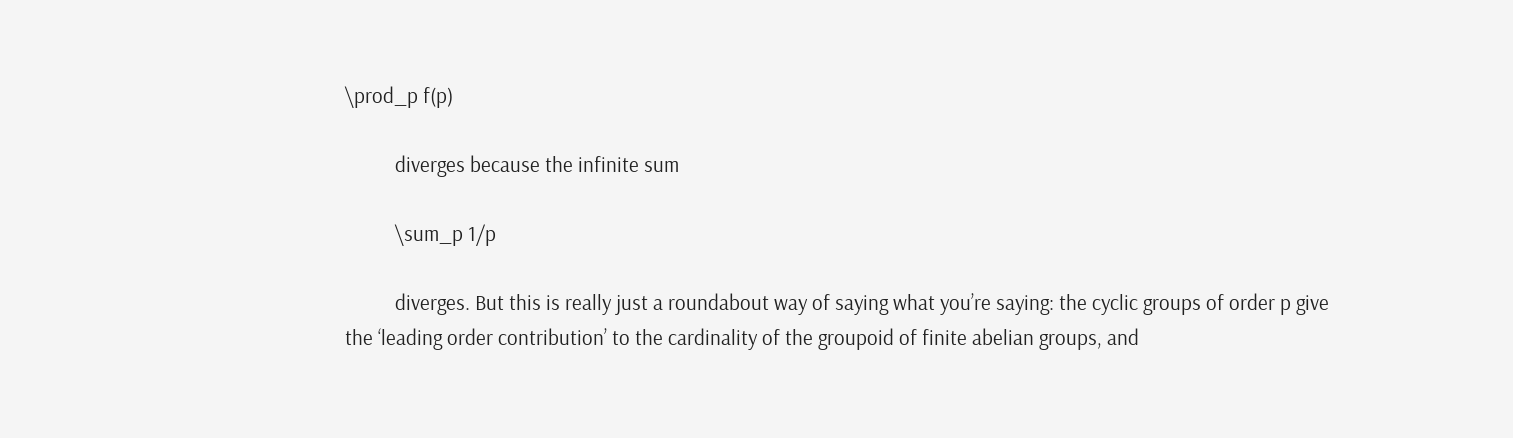\prod_p f(p)

          diverges because the infinite sum

          \sum_p 1/p

          diverges. But this is really just a roundabout way of saying what you’re saying: the cyclic groups of order p give the ‘leading order contribution’ to the cardinality of the groupoid of finite abelian groups, and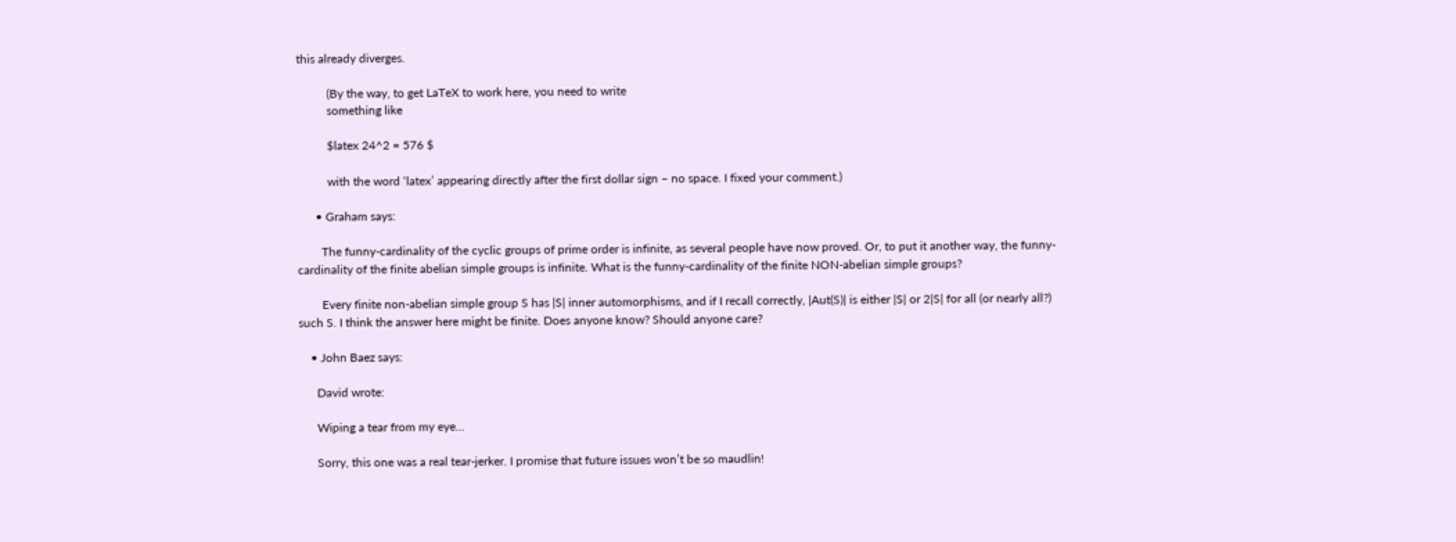this already diverges.

          (By the way, to get LaTeX to work here, you need to write
          something like

          $latex 24^2 = 576 $

          with the word ‘latex’ appearing directly after the first dollar sign – no space. I fixed your comment.)

      • Graham says:

        The funny-cardinality of the cyclic groups of prime order is infinite, as several people have now proved. Or, to put it another way, the funny-cardinality of the finite abelian simple groups is infinite. What is the funny-cardinality of the finite NON-abelian simple groups?

        Every finite non-abelian simple group S has |S| inner automorphisms, and if I recall correctly, |Aut(S)| is either |S| or 2|S| for all (or nearly all?) such S. I think the answer here might be finite. Does anyone know? Should anyone care?

    • John Baez says:

      David wrote:

      Wiping a tear from my eye…

      Sorry, this one was a real tear-jerker. I promise that future issues won’t be so maudlin!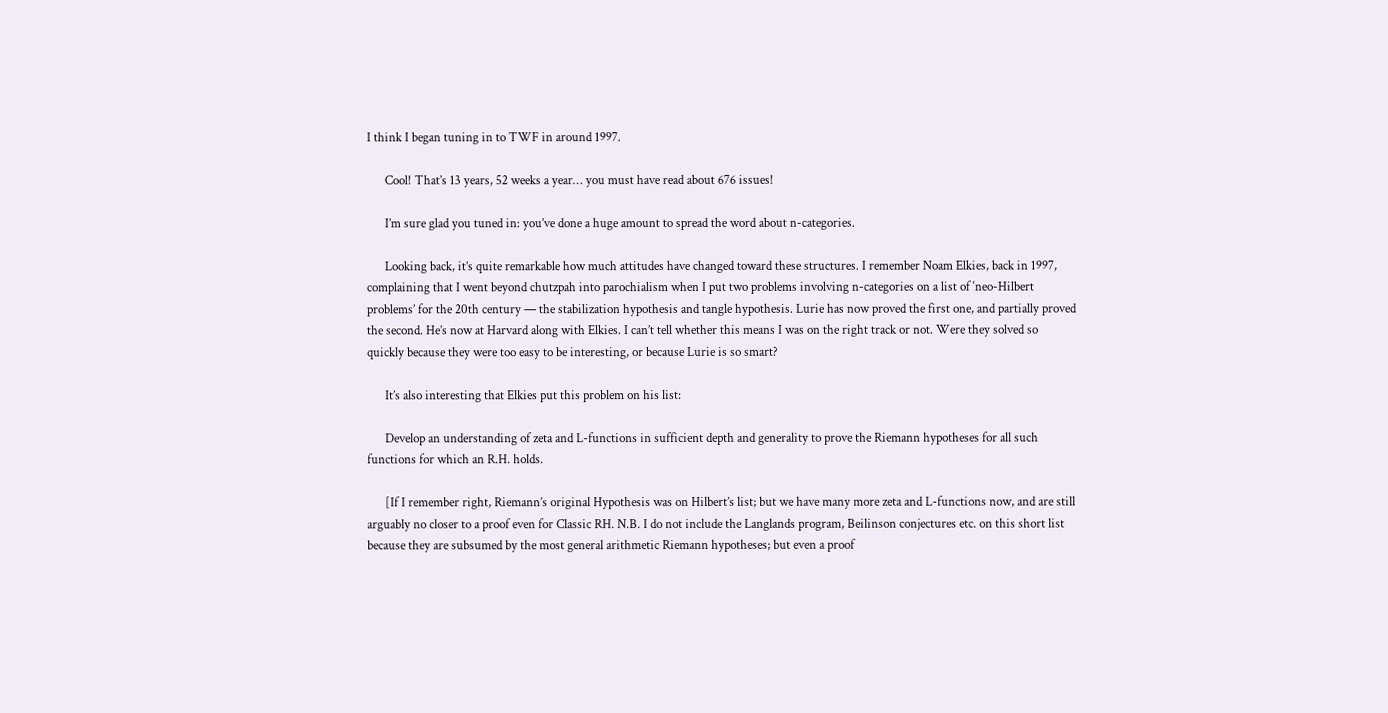I think I began tuning in to TWF in around 1997.

      Cool! That’s 13 years, 52 weeks a year… you must have read about 676 issues!

      I’m sure glad you tuned in: you’ve done a huge amount to spread the word about n-categories.

      Looking back, it’s quite remarkable how much attitudes have changed toward these structures. I remember Noam Elkies, back in 1997, complaining that I went beyond chutzpah into parochialism when I put two problems involving n-categories on a list of ‘neo-Hilbert problems’ for the 20th century — the stabilization hypothesis and tangle hypothesis. Lurie has now proved the first one, and partially proved the second. He’s now at Harvard along with Elkies. I can’t tell whether this means I was on the right track or not. Were they solved so quickly because they were too easy to be interesting, or because Lurie is so smart?

      It’s also interesting that Elkies put this problem on his list:

      Develop an understanding of zeta and L-functions in sufficient depth and generality to prove the Riemann hypotheses for all such functions for which an R.H. holds.

      [If I remember right, Riemann’s original Hypothesis was on Hilbert’s list; but we have many more zeta and L-functions now, and are still arguably no closer to a proof even for Classic RH. N.B. I do not include the Langlands program, Beilinson conjectures etc. on this short list because they are subsumed by the most general arithmetic Riemann hypotheses; but even a proof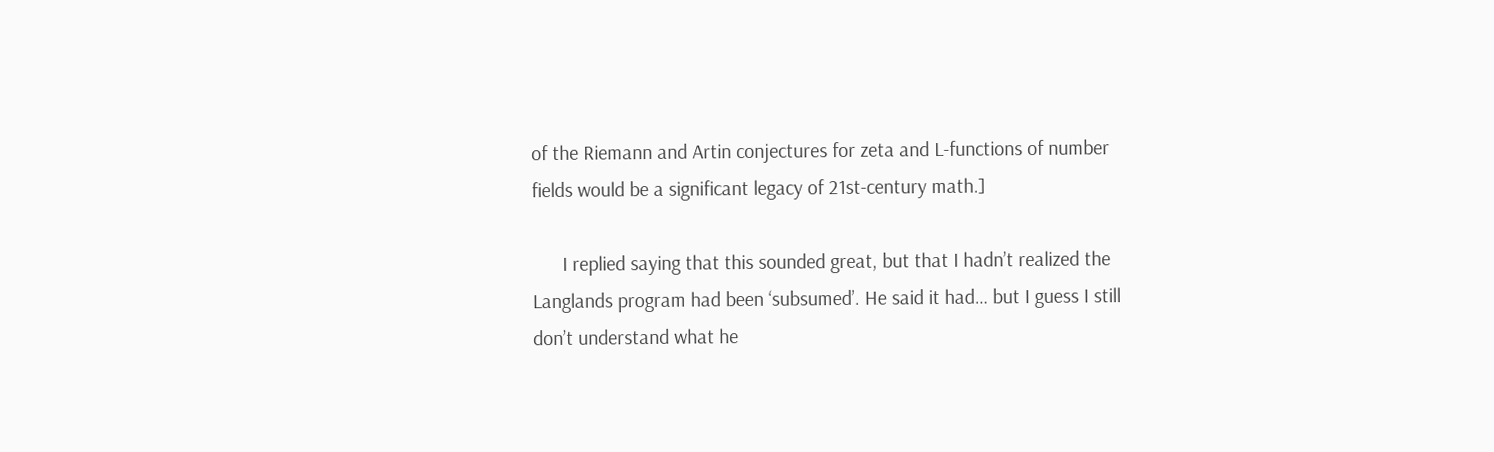of the Riemann and Artin conjectures for zeta and L-functions of number fields would be a significant legacy of 21st-century math.]

      I replied saying that this sounded great, but that I hadn’t realized the Langlands program had been ‘subsumed’. He said it had… but I guess I still don’t understand what he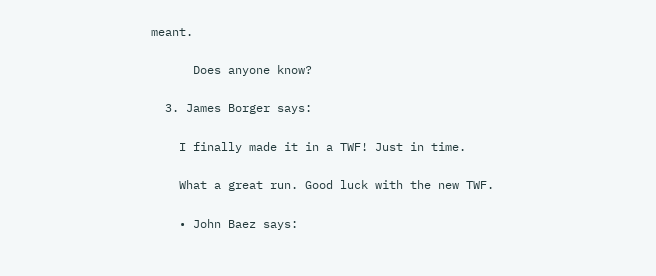meant.

      Does anyone know?

  3. James Borger says:

    I finally made it in a TWF! Just in time.

    What a great run. Good luck with the new TWF.

    • John Baez says: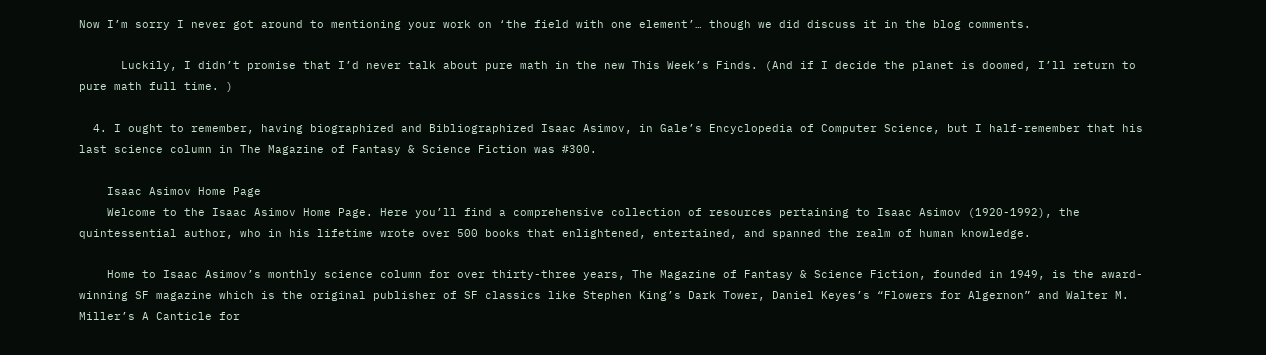Now I’m sorry I never got around to mentioning your work on ‘the field with one element’… though we did discuss it in the blog comments.

      Luckily, I didn’t promise that I’d never talk about pure math in the new This Week’s Finds. (And if I decide the planet is doomed, I’ll return to pure math full time. )

  4. I ought to remember, having biographized and Bibliographized Isaac Asimov, in Gale’s Encyclopedia of Computer Science, but I half-remember that his last science column in The Magazine of Fantasy & Science Fiction was #300.

    Isaac Asimov Home Page
    Welcome to the Isaac Asimov Home Page. Here you’ll find a comprehensive collection of resources pertaining to Isaac Asimov (1920-1992), the quintessential author, who in his lifetime wrote over 500 books that enlightened, entertained, and spanned the realm of human knowledge.

    Home to Isaac Asimov’s monthly science column for over thirty-three years, The Magazine of Fantasy & Science Fiction, founded in 1949, is the award-winning SF magazine which is the original publisher of SF classics like Stephen King’s Dark Tower, Daniel Keyes’s “Flowers for Algernon” and Walter M. Miller’s A Canticle for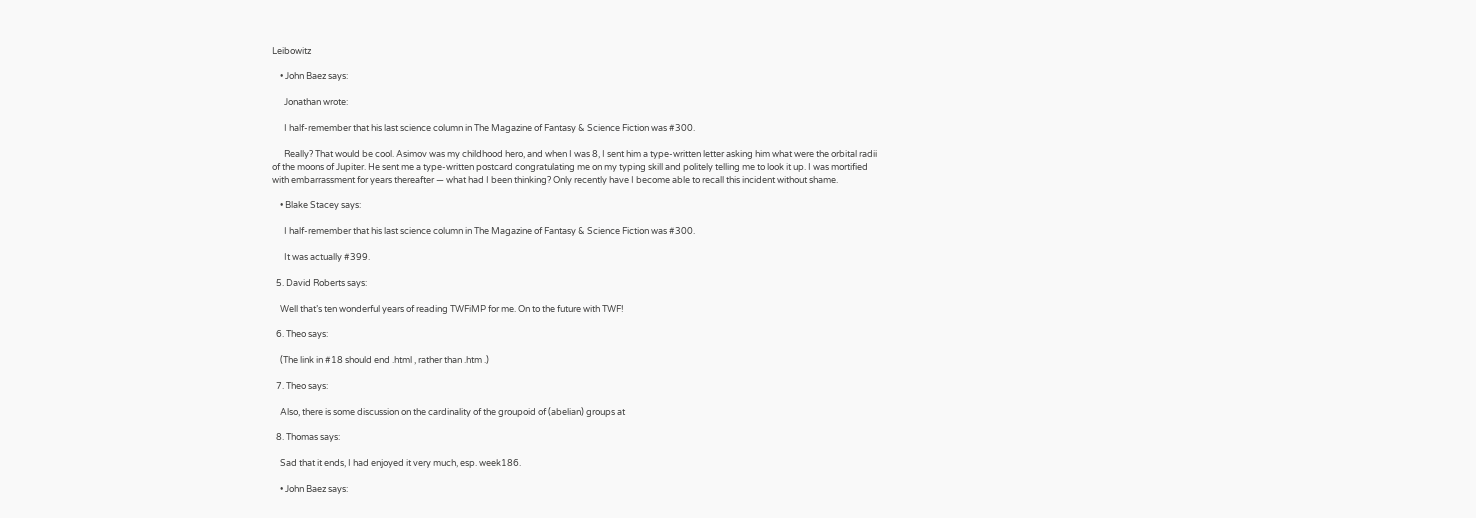Leibowitz

    • John Baez says:

      Jonathan wrote:

      I half-remember that his last science column in The Magazine of Fantasy & Science Fiction was #300.

      Really? That would be cool. Asimov was my childhood hero, and when I was 8, I sent him a type-written letter asking him what were the orbital radii of the moons of Jupiter. He sent me a type-written postcard congratulating me on my typing skill and politely telling me to look it up. I was mortified with embarrassment for years thereafter — what had I been thinking? Only recently have I become able to recall this incident without shame.

    • Blake Stacey says:

      I half-remember that his last science column in The Magazine of Fantasy & Science Fiction was #300.

      It was actually #399.

  5. David Roberts says:

    Well that’s ten wonderful years of reading TWFiMP for me. On to the future with TWF!

  6. Theo says:

    (The link in #18 should end .html , rather than .htm .)

  7. Theo says:

    Also, there is some discussion on the cardinality of the groupoid of (abelian) groups at

  8. Thomas says:

    Sad that it ends, I had enjoyed it very much, esp. week186.

    • John Baez says: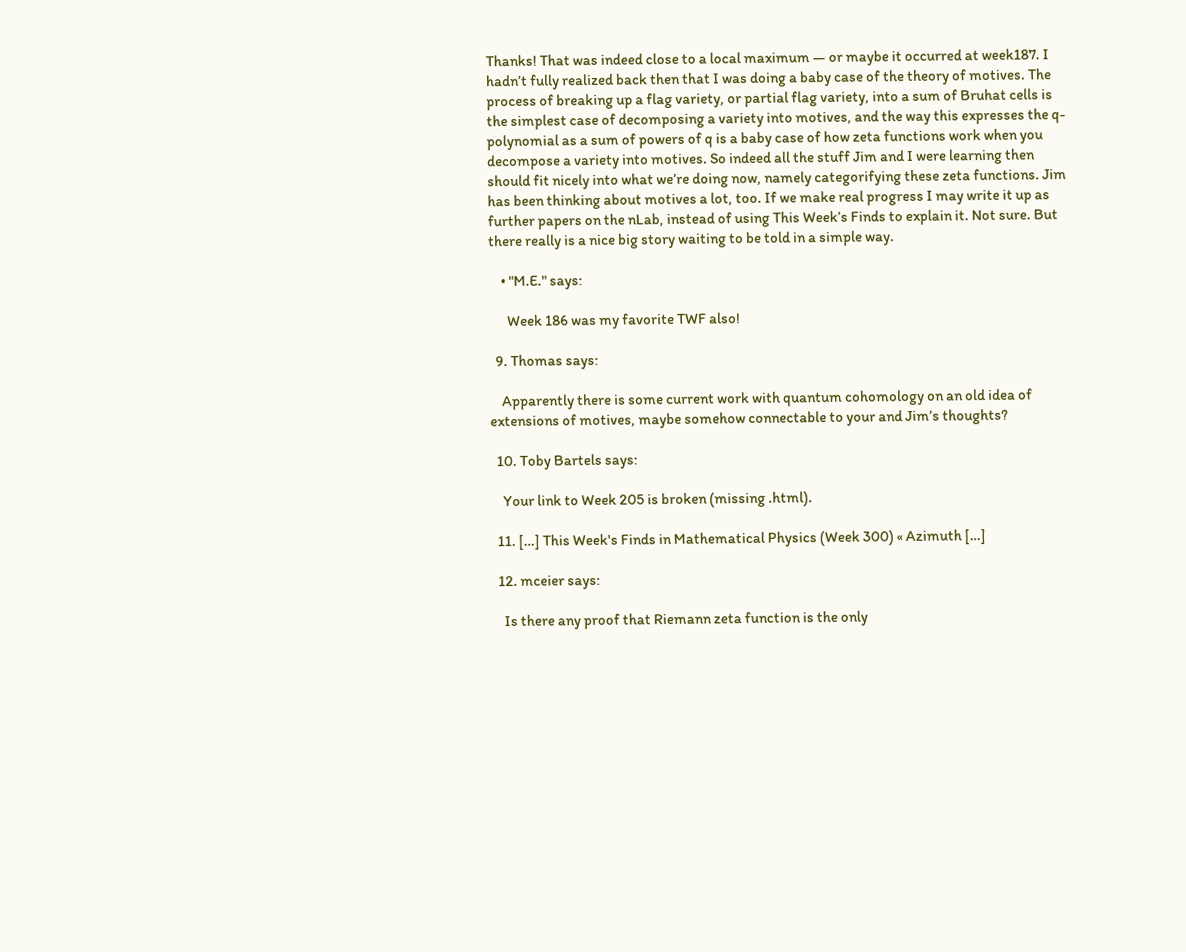Thanks! That was indeed close to a local maximum — or maybe it occurred at week187. I hadn’t fully realized back then that I was doing a baby case of the theory of motives. The process of breaking up a flag variety, or partial flag variety, into a sum of Bruhat cells is the simplest case of decomposing a variety into motives, and the way this expresses the q-polynomial as a sum of powers of q is a baby case of how zeta functions work when you decompose a variety into motives. So indeed all the stuff Jim and I were learning then should fit nicely into what we’re doing now, namely categorifying these zeta functions. Jim has been thinking about motives a lot, too. If we make real progress I may write it up as further papers on the nLab, instead of using This Week’s Finds to explain it. Not sure. But there really is a nice big story waiting to be told in a simple way.

    • "M.E." says:

      Week 186 was my favorite TWF also!

  9. Thomas says:

    Apparently there is some current work with quantum cohomology on an old idea of extensions of motives, maybe somehow connectable to your and Jim’s thoughts?

  10. Toby Bartels says:

    Your link to Week 205 is broken (missing .html).

  11. […] This Week's Finds in Mathematical Physics (Week 300) « Azimuth […]

  12. mceier says:

    Is there any proof that Riemann zeta function is the only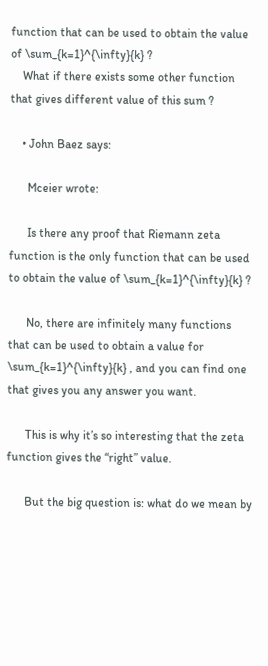function that can be used to obtain the value of \sum_{k=1}^{\infty}{k} ?
    What if there exists some other function that gives different value of this sum ?

    • John Baez says:

      Mceier wrote:

      Is there any proof that Riemann zeta function is the only function that can be used to obtain the value of \sum_{k=1}^{\infty}{k} ?

      No, there are infinitely many functions that can be used to obtain a value for \sum_{k=1}^{\infty}{k} , and you can find one that gives you any answer you want.

      This is why it’s so interesting that the zeta function gives the “right” value.

      But the big question is: what do we mean by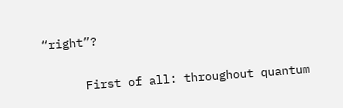“right”?

      First of all: throughout quantum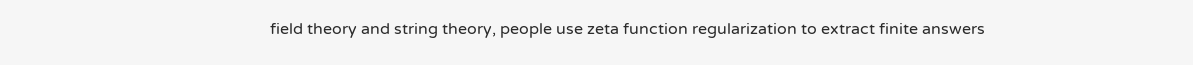field theory and string theory, people use zeta function regularization to extract finite answers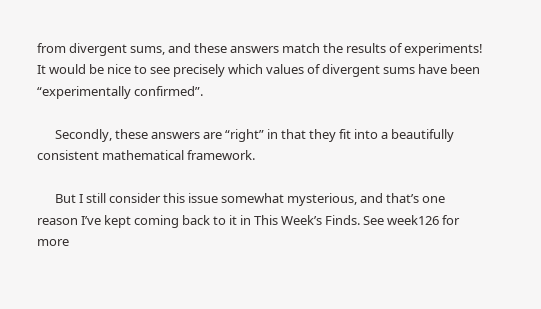from divergent sums, and these answers match the results of experiments! It would be nice to see precisely which values of divergent sums have been “experimentally confirmed”.

      Secondly, these answers are “right” in that they fit into a beautifully consistent mathematical framework.

      But I still consider this issue somewhat mysterious, and that’s one reason I’ve kept coming back to it in This Week’s Finds. See week126 for more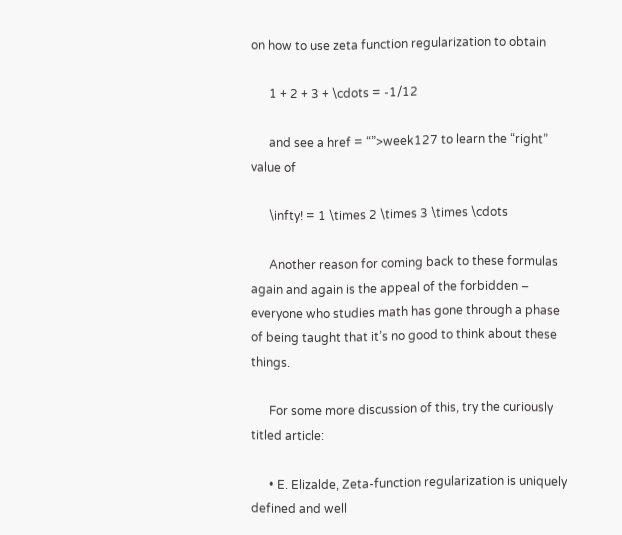on how to use zeta function regularization to obtain

      1 + 2 + 3 + \cdots = -1/12

      and see a href = “”>week127 to learn the “right” value of

      \infty! = 1 \times 2 \times 3 \times \cdots

      Another reason for coming back to these formulas again and again is the appeal of the forbidden – everyone who studies math has gone through a phase of being taught that it’s no good to think about these things.

      For some more discussion of this, try the curiously titled article:

      • E. Elizalde, Zeta-function regularization is uniquely defined and well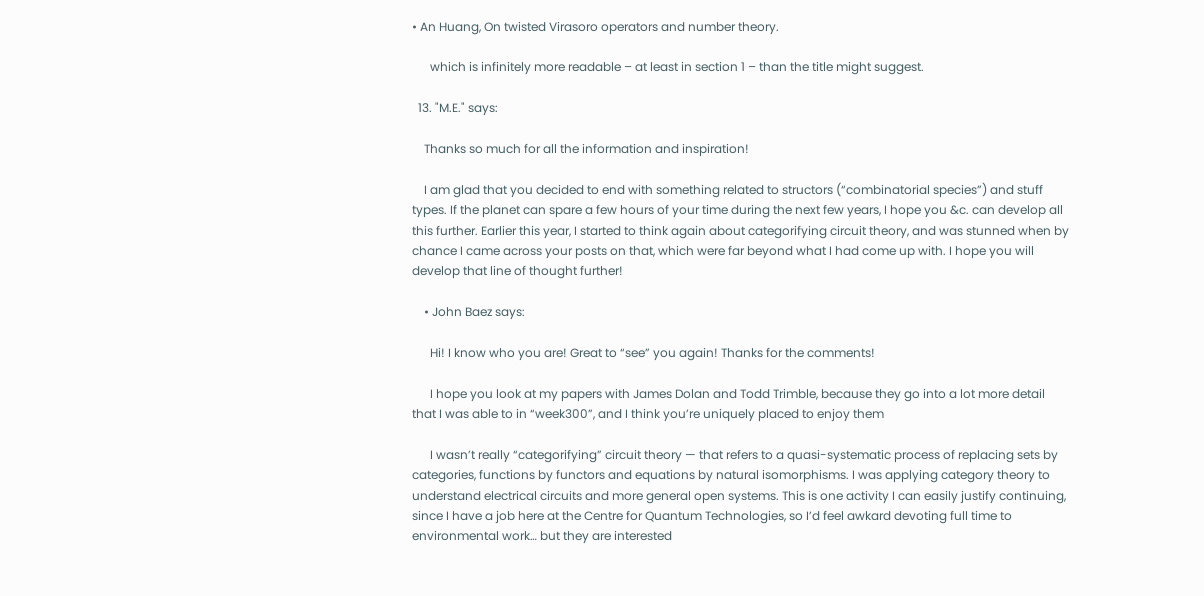• An Huang, On twisted Virasoro operators and number theory.

      which is infinitely more readable – at least in section 1 – than the title might suggest.

  13. "M.E." says:

    Thanks so much for all the information and inspiration!

    I am glad that you decided to end with something related to structors (“combinatorial species”) and stuff types. If the planet can spare a few hours of your time during the next few years, I hope you &c. can develop all this further. Earlier this year, I started to think again about categorifying circuit theory, and was stunned when by chance I came across your posts on that, which were far beyond what I had come up with. I hope you will develop that line of thought further!

    • John Baez says:

      Hi! I know who you are! Great to “see” you again! Thanks for the comments!

      I hope you look at my papers with James Dolan and Todd Trimble, because they go into a lot more detail that I was able to in “week300”, and I think you’re uniquely placed to enjoy them

      I wasn’t really “categorifying” circuit theory — that refers to a quasi-systematic process of replacing sets by categories, functions by functors and equations by natural isomorphisms. I was applying category theory to understand electrical circuits and more general open systems. This is one activity I can easily justify continuing, since I have a job here at the Centre for Quantum Technologies, so I’d feel awkard devoting full time to environmental work… but they are interested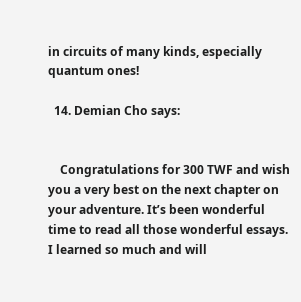in circuits of many kinds, especially quantum ones!

  14. Demian Cho says:


    Congratulations for 300 TWF and wish you a very best on the next chapter on your adventure. It’s been wonderful time to read all those wonderful essays. I learned so much and will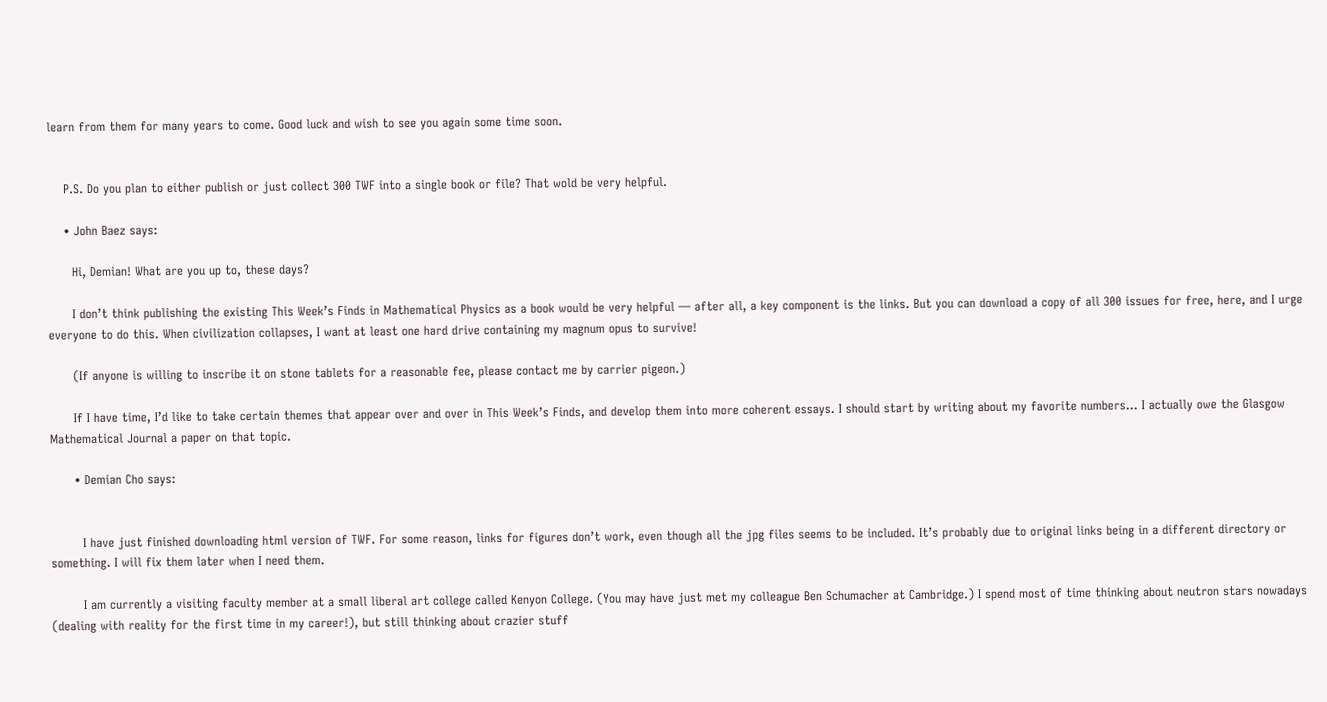learn from them for many years to come. Good luck and wish to see you again some time soon.


    P.S. Do you plan to either publish or just collect 300 TWF into a single book or file? That wold be very helpful.

    • John Baez says:

      Hi, Demian! What are you up to, these days?

      I don’t think publishing the existing This Week’s Finds in Mathematical Physics as a book would be very helpful — after all, a key component is the links. But you can download a copy of all 300 issues for free, here, and I urge everyone to do this. When civilization collapses, I want at least one hard drive containing my magnum opus to survive!

      (If anyone is willing to inscribe it on stone tablets for a reasonable fee, please contact me by carrier pigeon.)

      If I have time, I’d like to take certain themes that appear over and over in This Week’s Finds, and develop them into more coherent essays. I should start by writing about my favorite numbers… I actually owe the Glasgow Mathematical Journal a paper on that topic.

      • Demian Cho says:


        I have just finished downloading html version of TWF. For some reason, links for figures don’t work, even though all the jpg files seems to be included. It’s probably due to original links being in a different directory or something. I will fix them later when I need them.

        I am currently a visiting faculty member at a small liberal art college called Kenyon College. (You may have just met my colleague Ben Schumacher at Cambridge.) I spend most of time thinking about neutron stars nowadays (dealing with reality for the first time in my career!), but still thinking about crazier stuff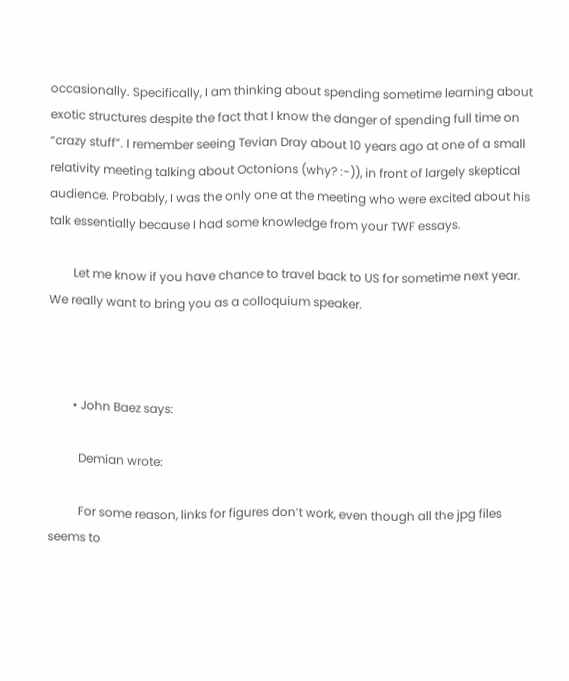occasionally. Specifically, I am thinking about spending sometime learning about exotic structures despite the fact that I know the danger of spending full time on “crazy stuff”. I remember seeing Tevian Dray about 10 years ago at one of a small relativity meeting talking about Octonions (why? :-)), in front of largely skeptical audience. Probably, I was the only one at the meeting who were excited about his talk essentially because I had some knowledge from your TWF essays.

        Let me know if you have chance to travel back to US for sometime next year. We really want to bring you as a colloquium speaker.



        • John Baez says:

          Demian wrote:

          For some reason, links for figures don’t work, even though all the jpg files seems to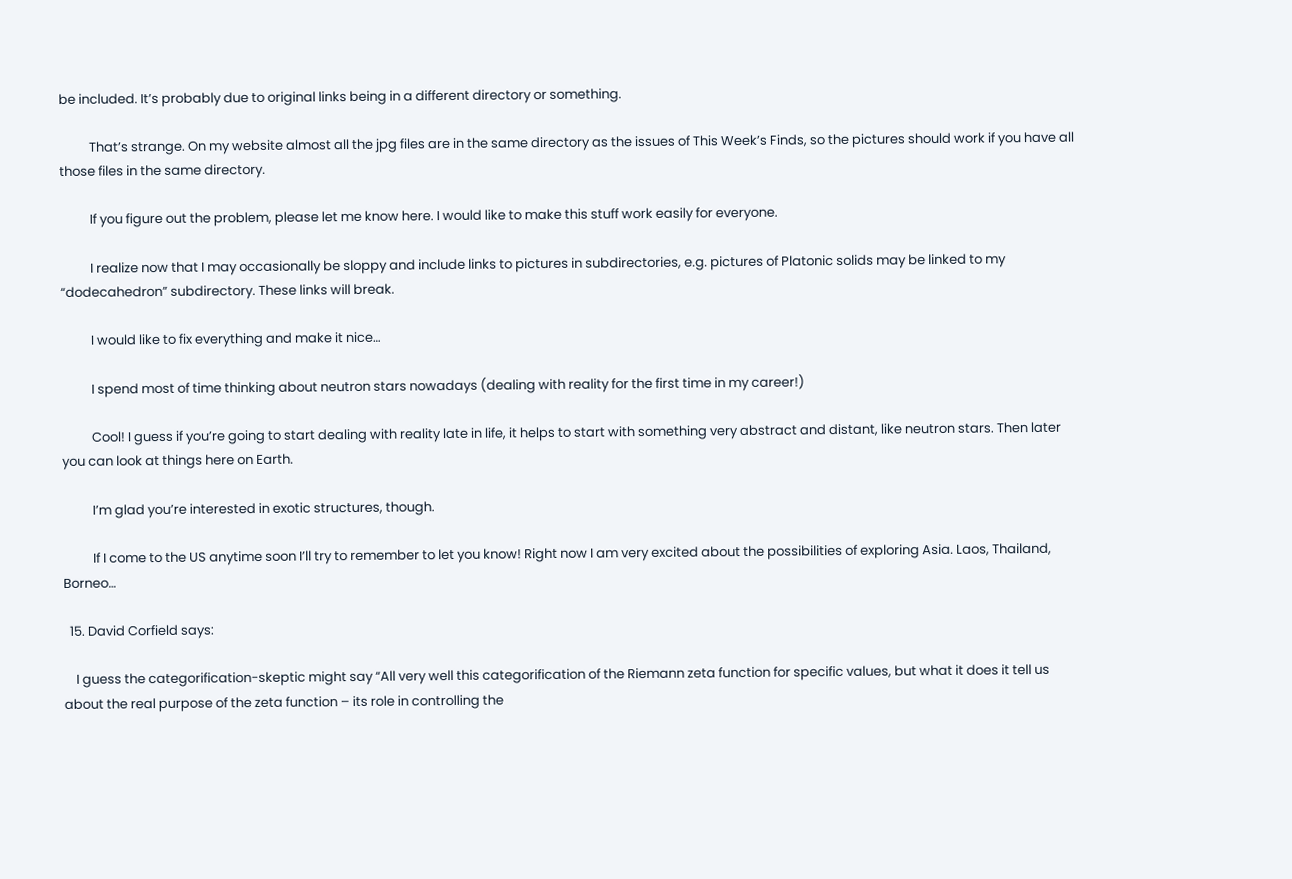be included. It’s probably due to original links being in a different directory or something.

          That’s strange. On my website almost all the jpg files are in the same directory as the issues of This Week’s Finds, so the pictures should work if you have all those files in the same directory.

          If you figure out the problem, please let me know here. I would like to make this stuff work easily for everyone.

          I realize now that I may occasionally be sloppy and include links to pictures in subdirectories, e.g. pictures of Platonic solids may be linked to my “dodecahedron” subdirectory. These links will break.

          I would like to fix everything and make it nice…

          I spend most of time thinking about neutron stars nowadays (dealing with reality for the first time in my career!)

          Cool! I guess if you’re going to start dealing with reality late in life, it helps to start with something very abstract and distant, like neutron stars. Then later you can look at things here on Earth.

          I’m glad you’re interested in exotic structures, though.

          If I come to the US anytime soon I’ll try to remember to let you know! Right now I am very excited about the possibilities of exploring Asia. Laos, Thailand, Borneo…

  15. David Corfield says:

    I guess the categorification-skeptic might say “All very well this categorification of the Riemann zeta function for specific values, but what it does it tell us about the real purpose of the zeta function – its role in controlling the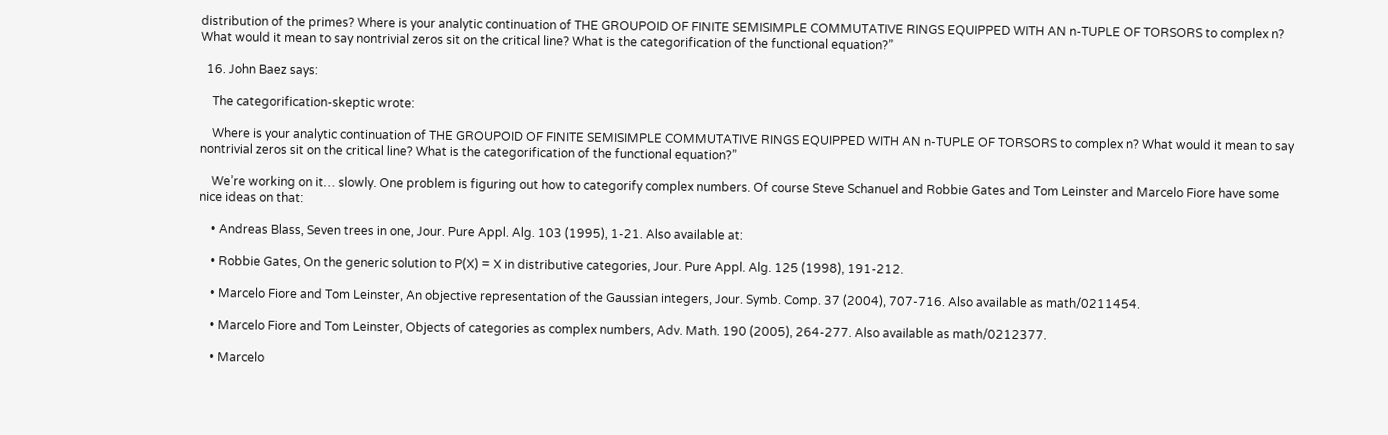distribution of the primes? Where is your analytic continuation of THE GROUPOID OF FINITE SEMISIMPLE COMMUTATIVE RINGS EQUIPPED WITH AN n-TUPLE OF TORSORS to complex n? What would it mean to say nontrivial zeros sit on the critical line? What is the categorification of the functional equation?”

  16. John Baez says:

    The categorification-skeptic wrote:

    Where is your analytic continuation of THE GROUPOID OF FINITE SEMISIMPLE COMMUTATIVE RINGS EQUIPPED WITH AN n-TUPLE OF TORSORS to complex n? What would it mean to say nontrivial zeros sit on the critical line? What is the categorification of the functional equation?”

    We’re working on it… slowly. One problem is figuring out how to categorify complex numbers. Of course Steve Schanuel and Robbie Gates and Tom Leinster and Marcelo Fiore have some nice ideas on that:

    • Andreas Blass, Seven trees in one, Jour. Pure Appl. Alg. 103 (1995), 1-21. Also available at:

    • Robbie Gates, On the generic solution to P(X) = X in distributive categories, Jour. Pure Appl. Alg. 125 (1998), 191-212.

    • Marcelo Fiore and Tom Leinster, An objective representation of the Gaussian integers, Jour. Symb. Comp. 37 (2004), 707-716. Also available as math/0211454.

    • Marcelo Fiore and Tom Leinster, Objects of categories as complex numbers, Adv. Math. 190 (2005), 264-277. Also available as math/0212377.

    • Marcelo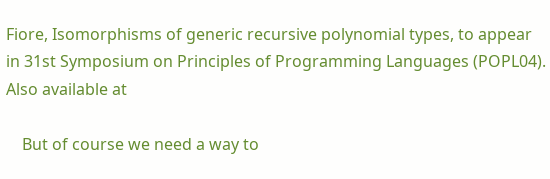Fiore, Isomorphisms of generic recursive polynomial types, to appear in 31st Symposium on Principles of Programming Languages (POPL04). Also available at

    But of course we need a way to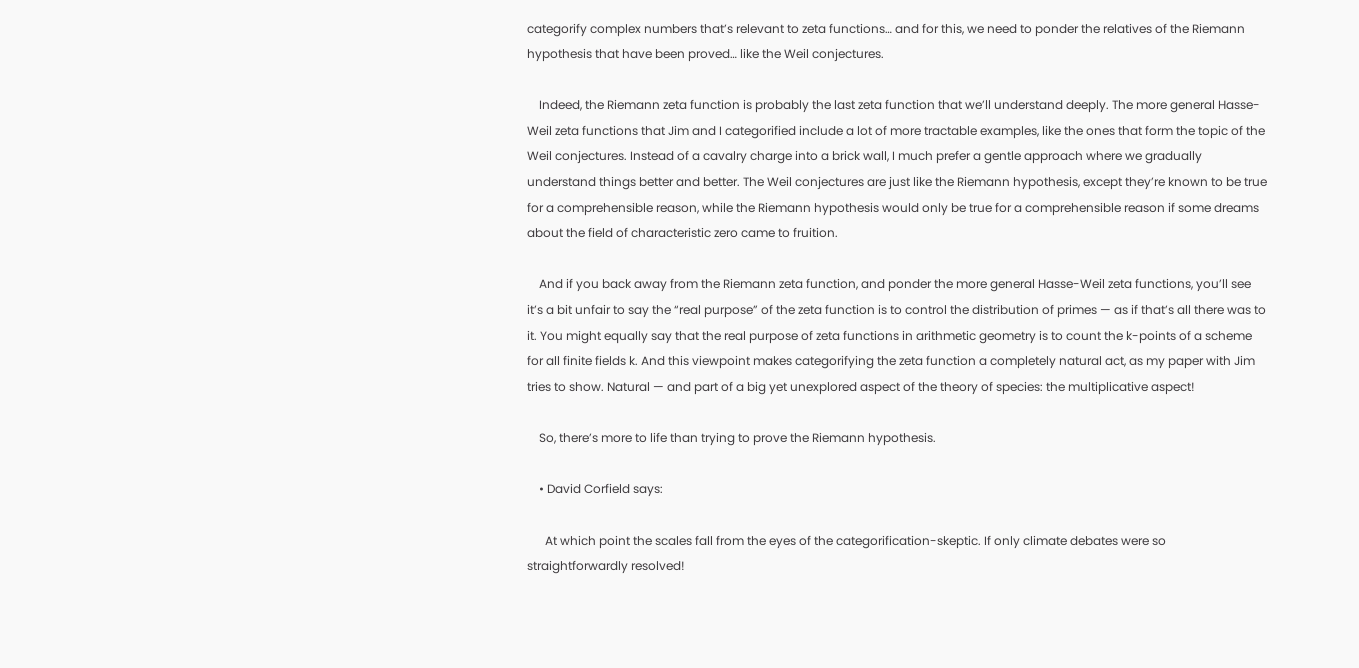categorify complex numbers that’s relevant to zeta functions… and for this, we need to ponder the relatives of the Riemann hypothesis that have been proved… like the Weil conjectures.

    Indeed, the Riemann zeta function is probably the last zeta function that we’ll understand deeply. The more general Hasse-Weil zeta functions that Jim and I categorified include a lot of more tractable examples, like the ones that form the topic of the Weil conjectures. Instead of a cavalry charge into a brick wall, I much prefer a gentle approach where we gradually understand things better and better. The Weil conjectures are just like the Riemann hypothesis, except they’re known to be true for a comprehensible reason, while the Riemann hypothesis would only be true for a comprehensible reason if some dreams about the field of characteristic zero came to fruition.

    And if you back away from the Riemann zeta function, and ponder the more general Hasse-Weil zeta functions, you’ll see it’s a bit unfair to say the “real purpose” of the zeta function is to control the distribution of primes — as if that’s all there was to it. You might equally say that the real purpose of zeta functions in arithmetic geometry is to count the k-points of a scheme for all finite fields k. And this viewpoint makes categorifying the zeta function a completely natural act, as my paper with Jim tries to show. Natural — and part of a big yet unexplored aspect of the theory of species: the multiplicative aspect!

    So, there’s more to life than trying to prove the Riemann hypothesis.

    • David Corfield says:

      At which point the scales fall from the eyes of the categorification-skeptic. If only climate debates were so straightforwardly resolved!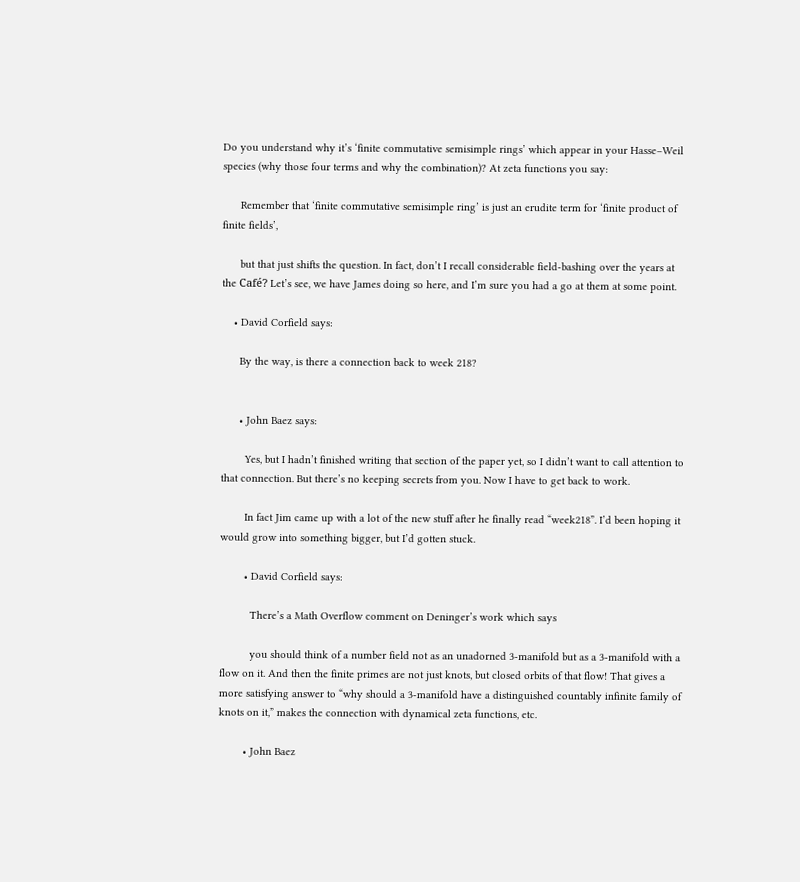Do you understand why it’s ‘finite commutative semisimple rings’ which appear in your Hasse–Weil species (why those four terms and why the combination)? At zeta functions you say:

      Remember that ‘finite commutative semisimple ring’ is just an erudite term for ‘finite product of finite fields’,

      but that just shifts the question. In fact, don’t I recall considerable field-bashing over the years at the Café? Let’s see, we have James doing so here, and I’m sure you had a go at them at some point.

    • David Corfield says:

      By the way, is there a connection back to week 218?


      • John Baez says:

        Yes, but I hadn’t finished writing that section of the paper yet, so I didn’t want to call attention to that connection. But there’s no keeping secrets from you. Now I have to get back to work.

        In fact Jim came up with a lot of the new stuff after he finally read “week218”. I’d been hoping it would grow into something bigger, but I’d gotten stuck.

        • David Corfield says:

          There’s a Math Overflow comment on Deninger’s work which says

          you should think of a number field not as an unadorned 3-manifold but as a 3-manifold with a flow on it. And then the finite primes are not just knots, but closed orbits of that flow! That gives a more satisfying answer to “why should a 3-manifold have a distinguished countably infinite family of knots on it,” makes the connection with dynamical zeta functions, etc.

        • John Baez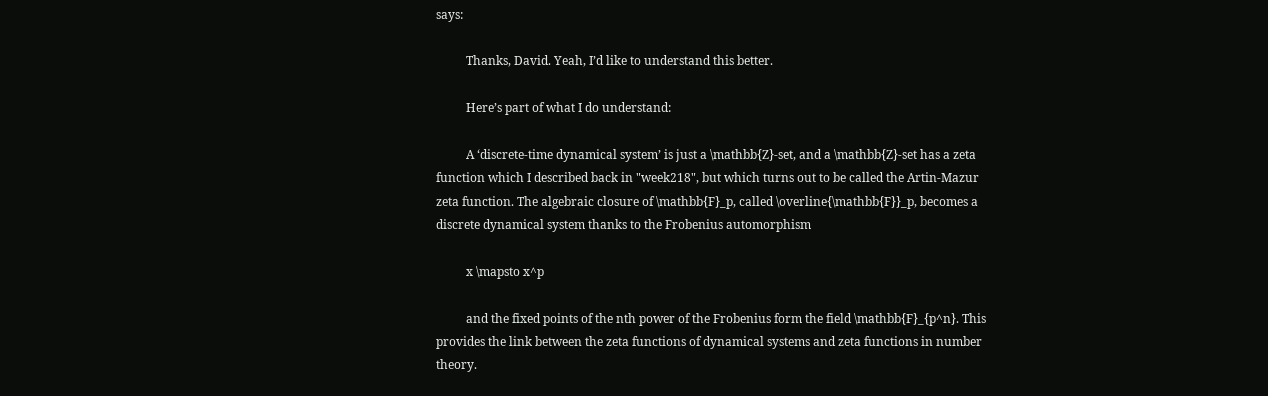says:

          Thanks, David. Yeah, I’d like to understand this better.

          Here’s part of what I do understand:

          A ‘discrete-time dynamical system’ is just a \mathbb{Z}-set, and a \mathbb{Z}-set has a zeta function which I described back in "week218", but which turns out to be called the Artin-Mazur zeta function. The algebraic closure of \mathbb{F}_p, called \overline{\mathbb{F}}_p, becomes a discrete dynamical system thanks to the Frobenius automorphism

          x \mapsto x^p

          and the fixed points of the nth power of the Frobenius form the field \mathbb{F}_{p^n}. This provides the link between the zeta functions of dynamical systems and zeta functions in number theory.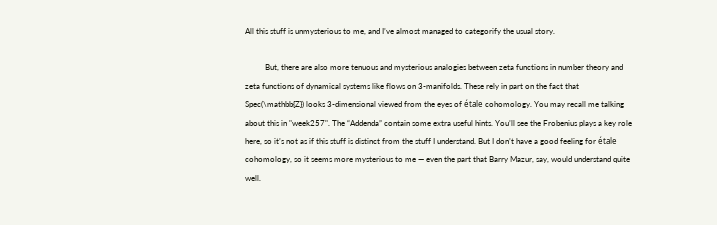All this stuff is unmysterious to me, and I’ve almost managed to categorify the usual story.

          But, there are also more tenuous and mysterious analogies between zeta functions in number theory and zeta functions of dynamical systems like flows on 3-manifolds. These rely in part on the fact that Spec(\mathbb{Z}) looks 3-dimensional viewed from the eyes of étale cohomology. You may recall me talking about this in "week257". The “Addenda” contain some extra useful hints. You’ll see the Frobenius plays a key role here, so it’s not as if this stuff is distinct from the stuff I understand. But I don’t have a good feeling for étale cohomology, so it seems more mysterious to me — even the part that Barry Mazur, say, would understand quite well.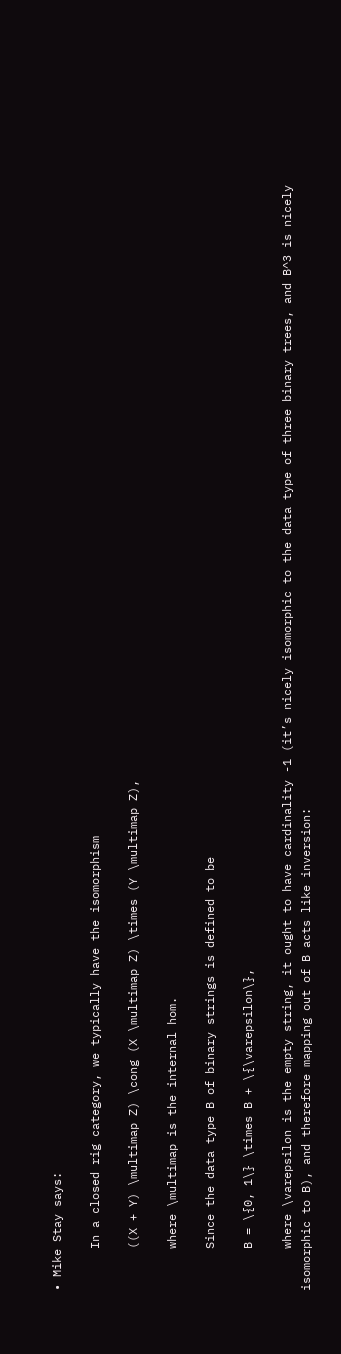• Mike Stay says:

      In a closed rig category, we typically have the isomorphism

      ((X + Y) \multimap Z) \cong (X \multimap Z) \times (Y \multimap Z),

      where \multimap is the internal hom.

      Since the data type B of binary strings is defined to be

      B = \{0, 1\} \times B + \{\varepsilon\},

      where \varepsilon is the empty string, it ought to have cardinality -1 (it’s nicely isomorphic to the data type of three binary trees, and B^3 is nicely isomorphic to B), and therefore mapping out of B acts like inversion: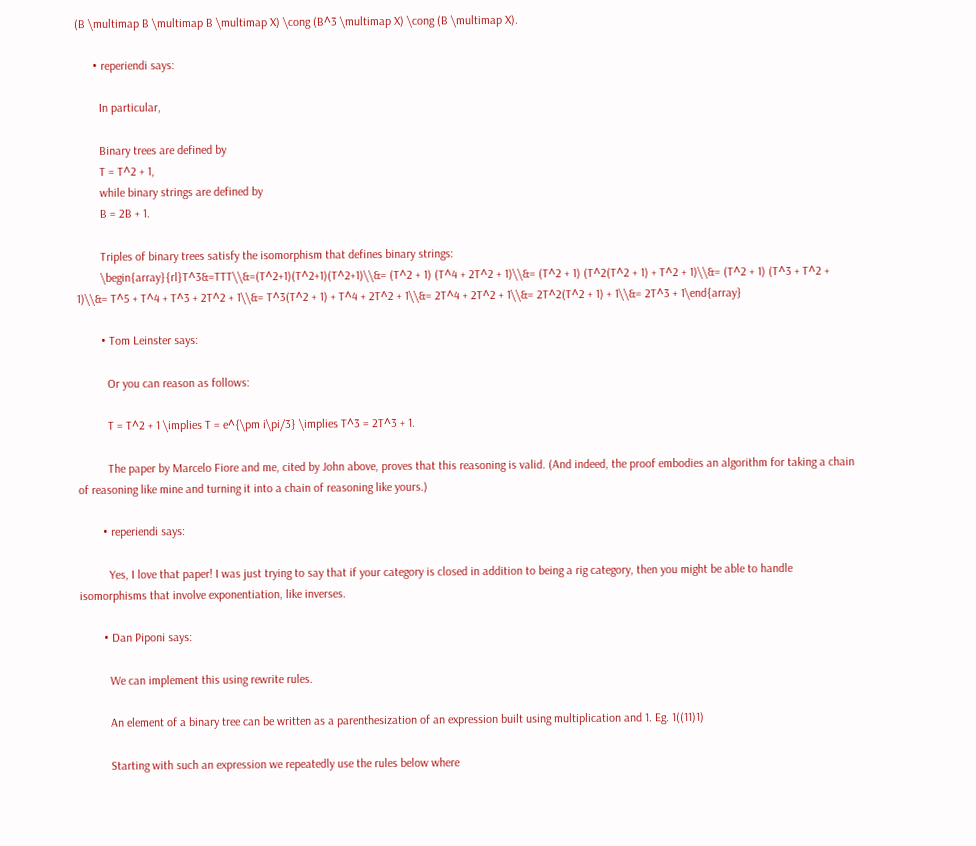(B \multimap B \multimap B \multimap X) \cong (B^3 \multimap X) \cong (B \multimap X).

      • reperiendi says:

        In particular,

        Binary trees are defined by
        T = T^2 + 1,
        while binary strings are defined by
        B = 2B + 1.

        Triples of binary trees satisfy the isomorphism that defines binary strings:
        \begin{array}{rl}T^3&=TTT\\&=(T^2+1)(T^2+1)(T^2+1)\\&= (T^2 + 1) (T^4 + 2T^2 + 1)\\&= (T^2 + 1) (T^2(T^2 + 1) + T^2 + 1)\\&= (T^2 + 1) (T^3 + T^2 + 1)\\&= T^5 + T^4 + T^3 + 2T^2 + 1\\&= T^3(T^2 + 1) + T^4 + 2T^2 + 1\\&= 2T^4 + 2T^2 + 1\\&= 2T^2(T^2 + 1) + 1\\&= 2T^3 + 1\end{array}

        • Tom Leinster says:

          Or you can reason as follows:

          T = T^2 + 1 \implies T = e^{\pm i\pi/3} \implies T^3 = 2T^3 + 1.

          The paper by Marcelo Fiore and me, cited by John above, proves that this reasoning is valid. (And indeed, the proof embodies an algorithm for taking a chain of reasoning like mine and turning it into a chain of reasoning like yours.)

        • reperiendi says:

          Yes, I love that paper! I was just trying to say that if your category is closed in addition to being a rig category, then you might be able to handle isomorphisms that involve exponentiation, like inverses.

        • Dan Piponi says:

          We can implement this using rewrite rules.

          An element of a binary tree can be written as a parenthesization of an expression built using multiplication and 1. Eg. 1((11)1)

          Starting with such an expression we repeatedly use the rules below where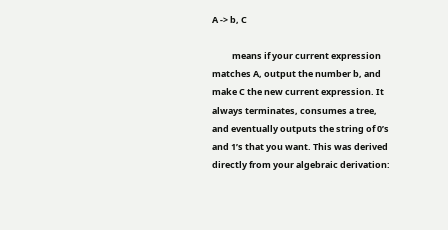A -> b, C

          means if your current expression matches A, output the number b, and make C the new current expression. It always terminates, consumes a tree, and eventually outputs the string of 0’s and 1’s that you want. This was derived directly from your algebraic derivation: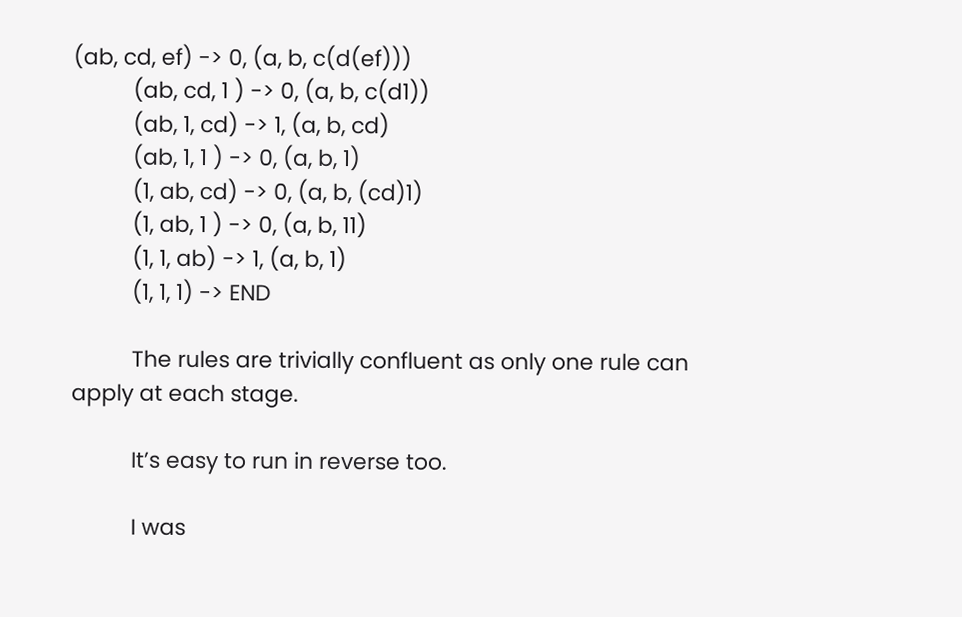(ab, cd, ef) -> 0, (a, b, c(d(ef)))
          (ab, cd, 1 ) -> 0, (a, b, c(d1))
          (ab, 1, cd) -> 1, (a, b, cd)
          (ab, 1, 1 ) -> 0, (a, b, 1)
          (1, ab, cd) -> 0, (a, b, (cd)1)
          (1, ab, 1 ) -> 0, (a, b, 11)
          (1, 1, ab) -> 1, (a, b, 1)
          (1, 1, 1) -> END

          The rules are trivially confluent as only one rule can apply at each stage.

          It’s easy to run in reverse too.

          I was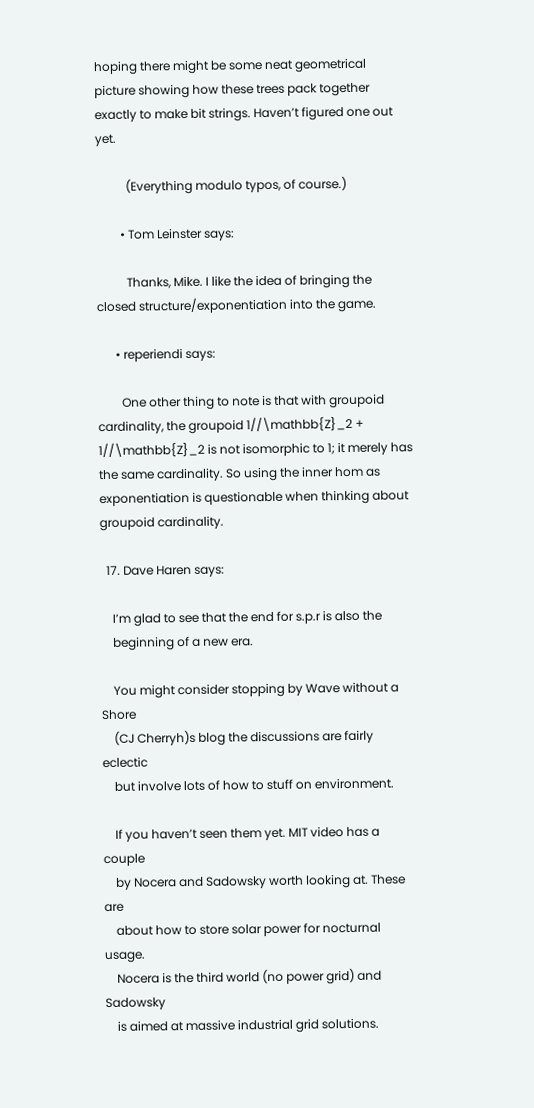hoping there might be some neat geometrical picture showing how these trees pack together exactly to make bit strings. Haven’t figured one out yet.

          (Everything modulo typos, of course.)

        • Tom Leinster says:

          Thanks, Mike. I like the idea of bringing the closed structure/exponentiation into the game.

      • reperiendi says:

        One other thing to note is that with groupoid cardinality, the groupoid 1//\mathbb{Z}_2 + 1//\mathbb{Z}_2 is not isomorphic to 1; it merely has the same cardinality. So using the inner hom as exponentiation is questionable when thinking about groupoid cardinality.

  17. Dave Haren says:

    I’m glad to see that the end for s.p.r is also the
    beginning of a new era.

    You might consider stopping by Wave without a Shore
    (CJ Cherryh)s blog the discussions are fairly eclectic
    but involve lots of how to stuff on environment.

    If you haven’t seen them yet. MIT video has a couple
    by Nocera and Sadowsky worth looking at. These are
    about how to store solar power for nocturnal usage.
    Nocera is the third world (no power grid) and Sadowsky
    is aimed at massive industrial grid solutions.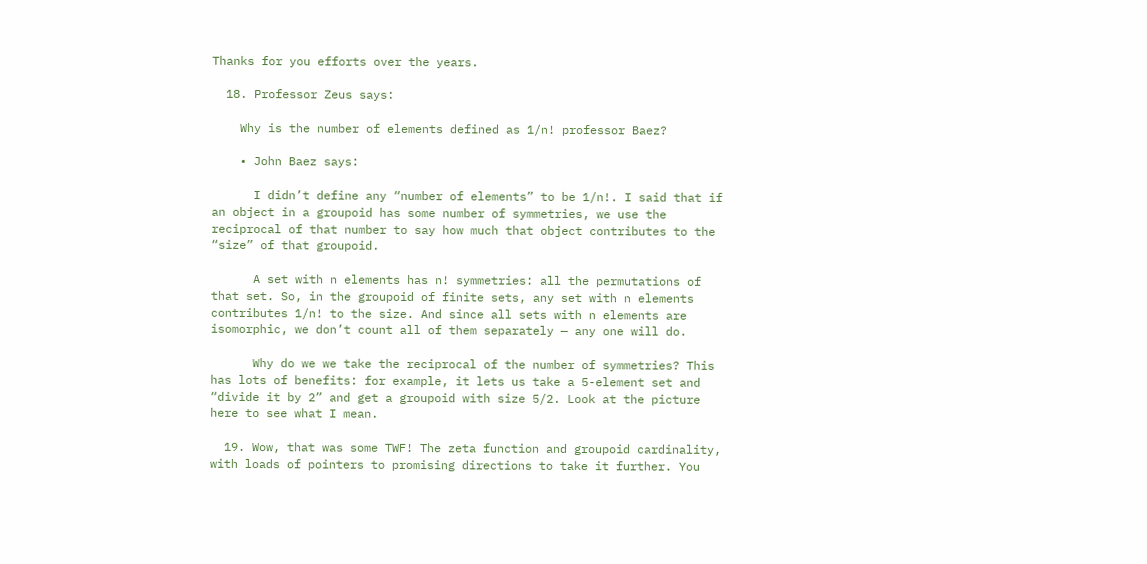Thanks for you efforts over the years.

  18. Professor Zeus says:

    Why is the number of elements defined as 1/n! professor Baez?

    • John Baez says:

      I didn’t define any “number of elements” to be 1/n!. I said that if an object in a groupoid has some number of symmetries, we use the reciprocal of that number to say how much that object contributes to the “size” of that groupoid.

      A set with n elements has n! symmetries: all the permutations of that set. So, in the groupoid of finite sets, any set with n elements contributes 1/n! to the size. And since all sets with n elements are isomorphic, we don’t count all of them separately — any one will do.

      Why do we we take the reciprocal of the number of symmetries? This has lots of benefits: for example, it lets us take a 5-element set and “divide it by 2” and get a groupoid with size 5/2. Look at the picture here to see what I mean.

  19. Wow, that was some TWF! The zeta function and groupoid cardinality, with loads of pointers to promising directions to take it further. You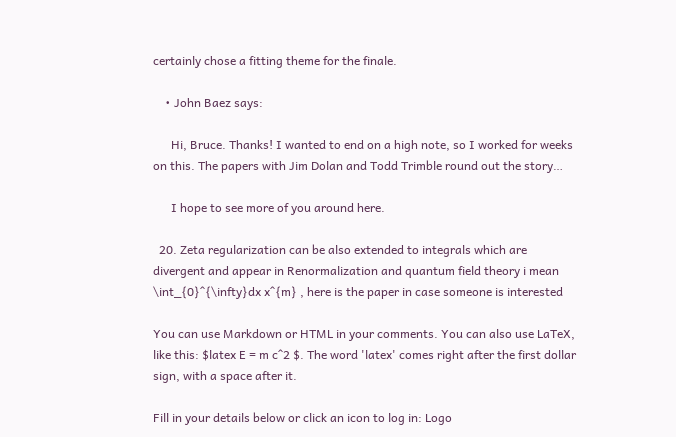certainly chose a fitting theme for the finale.

    • John Baez says:

      Hi, Bruce. Thanks! I wanted to end on a high note, so I worked for weeks on this. The papers with Jim Dolan and Todd Trimble round out the story…

      I hope to see more of you around here.

  20. Zeta regularization can be also extended to integrals which are divergent and appear in Renormalization and quantum field theory i mean \int_{0}^{\infty}dx x^{m} , here is the paper in case someone is interested

You can use Markdown or HTML in your comments. You can also use LaTeX, like this: $latex E = m c^2 $. The word 'latex' comes right after the first dollar sign, with a space after it.

Fill in your details below or click an icon to log in: Logo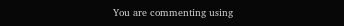You are commenting using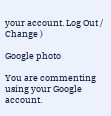your account. Log Out /  Change )

Google photo

You are commenting using your Google account.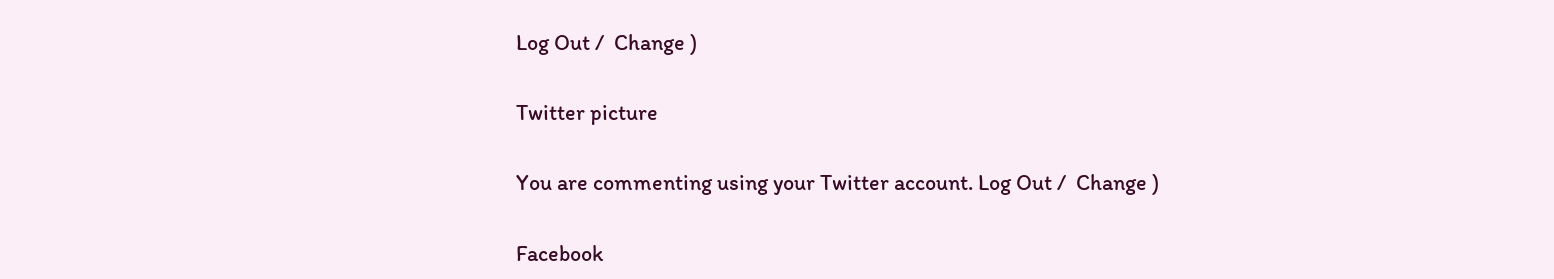Log Out /  Change )

Twitter picture

You are commenting using your Twitter account. Log Out /  Change )

Facebook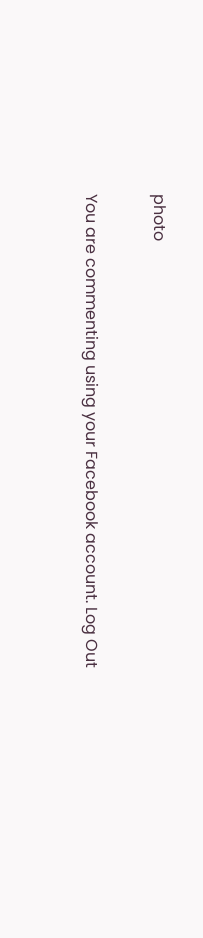photo

You are commenting using your Facebook account. Log Out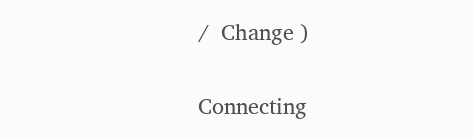/  Change )

Connecting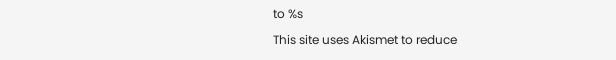to %s

This site uses Akismet to reduce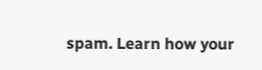spam. Learn how your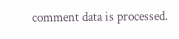comment data is processed.